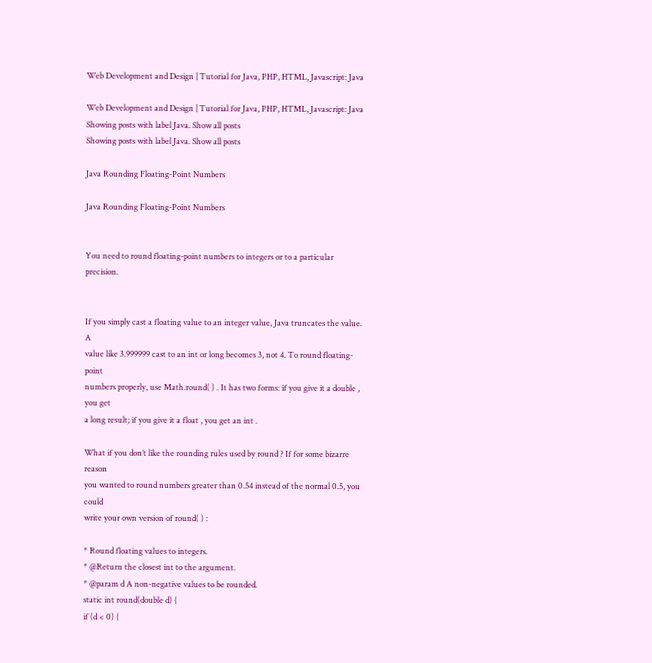Web Development and Design | Tutorial for Java, PHP, HTML, Javascript: Java

Web Development and Design | Tutorial for Java, PHP, HTML, Javascript: Java
Showing posts with label Java. Show all posts
Showing posts with label Java. Show all posts

Java Rounding Floating-Point Numbers

Java Rounding Floating-Point Numbers


You need to round floating-point numbers to integers or to a particular precision.


If you simply cast a floating value to an integer value, Java truncates the value. A
value like 3.999999 cast to an int or long becomes 3, not 4. To round floating-point
numbers properly, use Math.round( ) . It has two forms: if you give it a double , you get
a long result; if you give it a float , you get an int .

What if you don’t like the rounding rules used by round ? If for some bizarre reason
you wanted to round numbers greater than 0.54 instead of the normal 0.5, you could
write your own version of round( ) :

* Round floating values to integers.
* @Return the closest int to the argument.
* @param d A non-negative values to be rounded.
static int round(double d) {
if (d < 0) {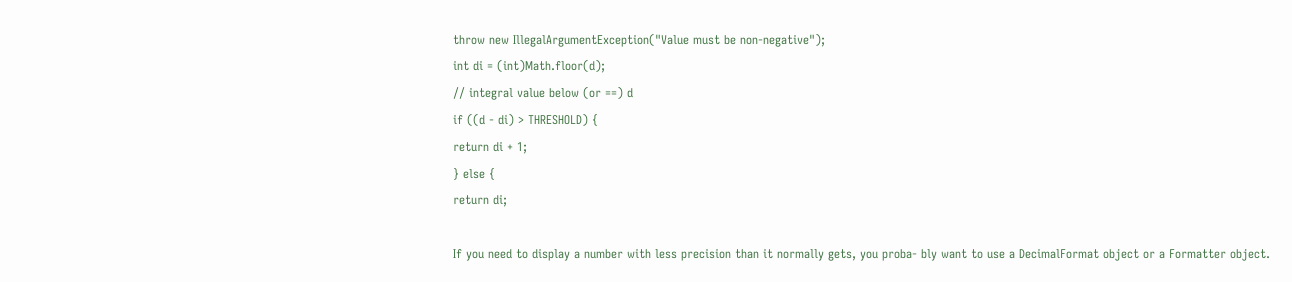throw new IllegalArgumentException("Value must be non-negative");
int di = (int)Math.floor(d);
// integral value below (or ==) d
if ((d - di) > THRESHOLD) {
return di + 1;
} else {
return di;

If you need to display a number with less precision than it normally gets, you proba- bly want to use a DecimalFormat object or a Formatter object.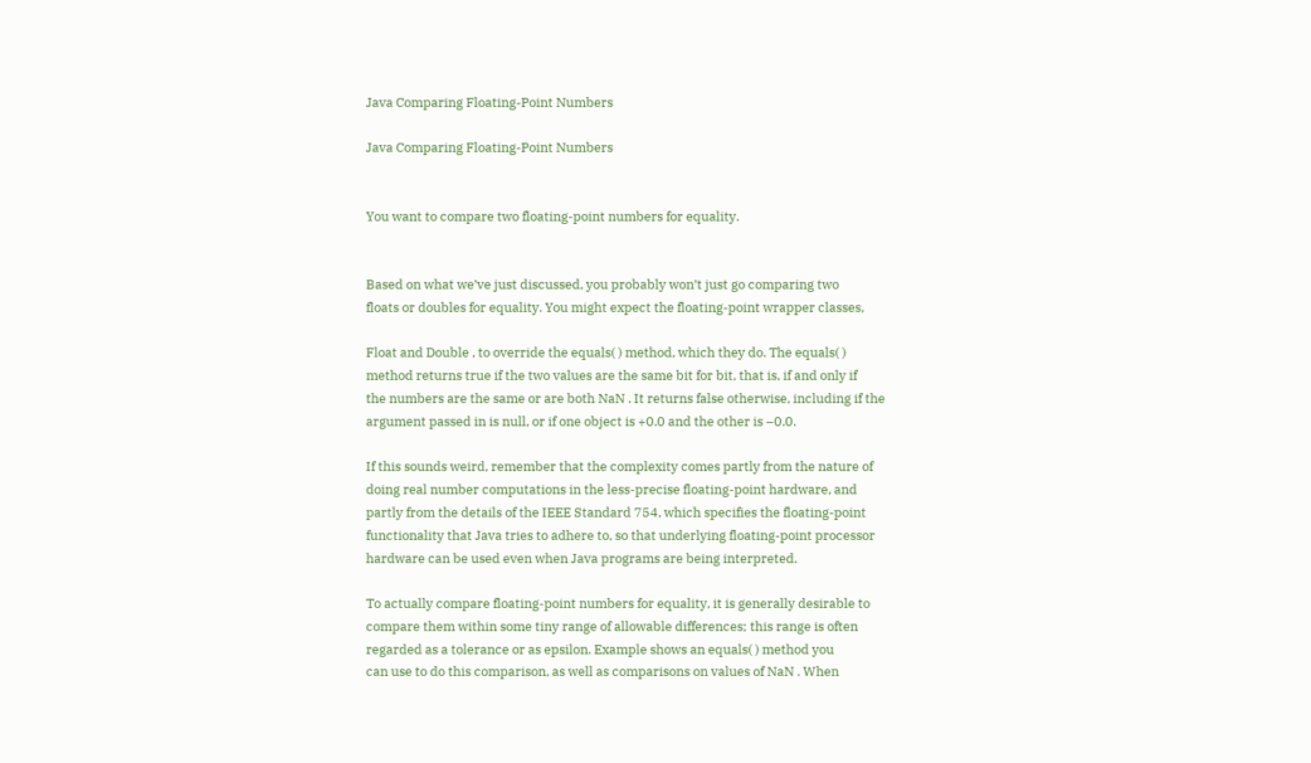Java Comparing Floating-Point Numbers

Java Comparing Floating-Point Numbers


You want to compare two floating-point numbers for equality.


Based on what we’ve just discussed, you probably won’t just go comparing two
floats or doubles for equality. You might expect the floating-point wrapper classes,

Float and Double , to override the equals( ) method, which they do. The equals( )
method returns true if the two values are the same bit for bit, that is, if and only if
the numbers are the same or are both NaN . It returns false otherwise, including if the
argument passed in is null, or if one object is +0.0 and the other is –0.0.

If this sounds weird, remember that the complexity comes partly from the nature of
doing real number computations in the less-precise floating-point hardware, and
partly from the details of the IEEE Standard 754, which specifies the floating-point
functionality that Java tries to adhere to, so that underlying floating-point processor
hardware can be used even when Java programs are being interpreted.

To actually compare floating-point numbers for equality, it is generally desirable to
compare them within some tiny range of allowable differences; this range is often
regarded as a tolerance or as epsilon. Example shows an equals( ) method you
can use to do this comparison, as well as comparisons on values of NaN . When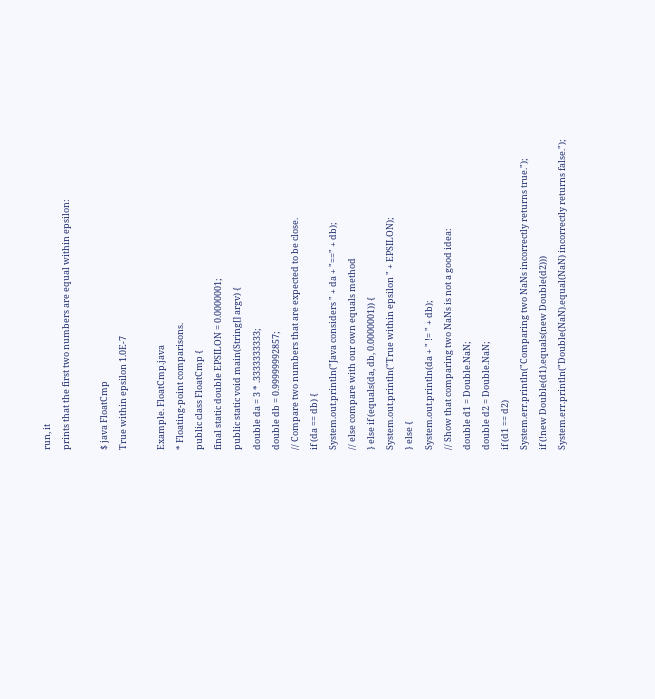run, it
prints that the first two numbers are equal within epsilon:

$ java FloatCmp
True within epsilon 1.0E-7

Example. FloatCmp.java
* Floating-point comparisons.
public class FloatCmp {
final static double EPSILON = 0.0000001;
public static void main(String[] argv) {
double da = 3 * .3333333333;
double db = 0.99999992857;
// Compare two numbers that are expected to be close.
if (da == db) {
System.out.println("Java considers " + da + "==" + db);
// else compare with our own equals method
} else if (equals(da, db, 0.0000001)) {
System.out.println("True within epsilon " + EPSILON);
} else {
System.out.println(da + " != " + db);
// Show that comparing two NaNs is not a good idea:
double d1 = Double.NaN;
double d2 = Double.NaN;
if (d1 == d2)
System.err.println("Comparing two NaNs incorrectly returns true.");
if (!new Double(d1).equals(new Double(d2)))
System.err.println("Double(NaN).equal(NaN) incorrectly returns false.");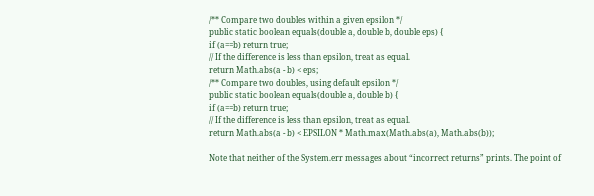/** Compare two doubles within a given epsilon */
public static boolean equals(double a, double b, double eps) {
if (a==b) return true;
// If the difference is less than epsilon, treat as equal.
return Math.abs(a - b) < eps;
/** Compare two doubles, using default epsilon */
public static boolean equals(double a, double b) {
if (a==b) return true;
// If the difference is less than epsilon, treat as equal.
return Math.abs(a - b) < EPSILON * Math.max(Math.abs(a), Math.abs(b));

Note that neither of the System.err messages about “incorrect returns” prints. The point of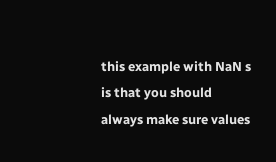this example with NaN s is that you should always make sure values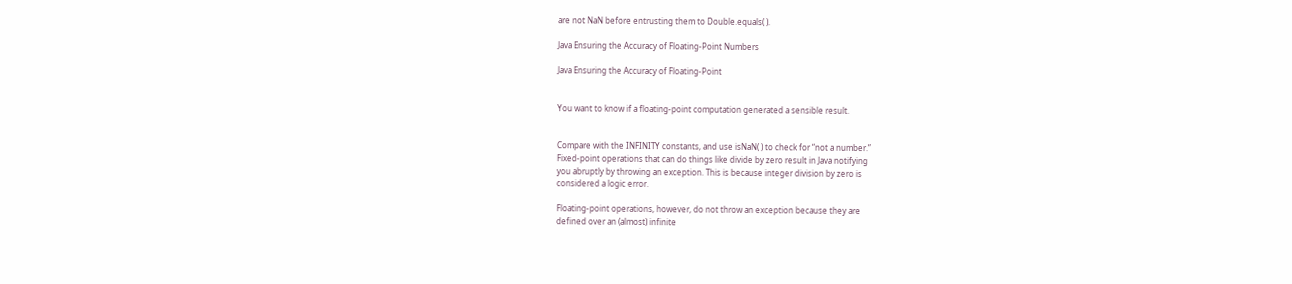are not NaN before entrusting them to Double.equals( ).

Java Ensuring the Accuracy of Floating-Point Numbers

Java Ensuring the Accuracy of Floating-Point


You want to know if a floating-point computation generated a sensible result.


Compare with the INFINITY constants, and use isNaN( ) to check for “not a number.”
Fixed-point operations that can do things like divide by zero result in Java notifying
you abruptly by throwing an exception. This is because integer division by zero is
considered a logic error.

Floating-point operations, however, do not throw an exception because they are
defined over an (almost) infinite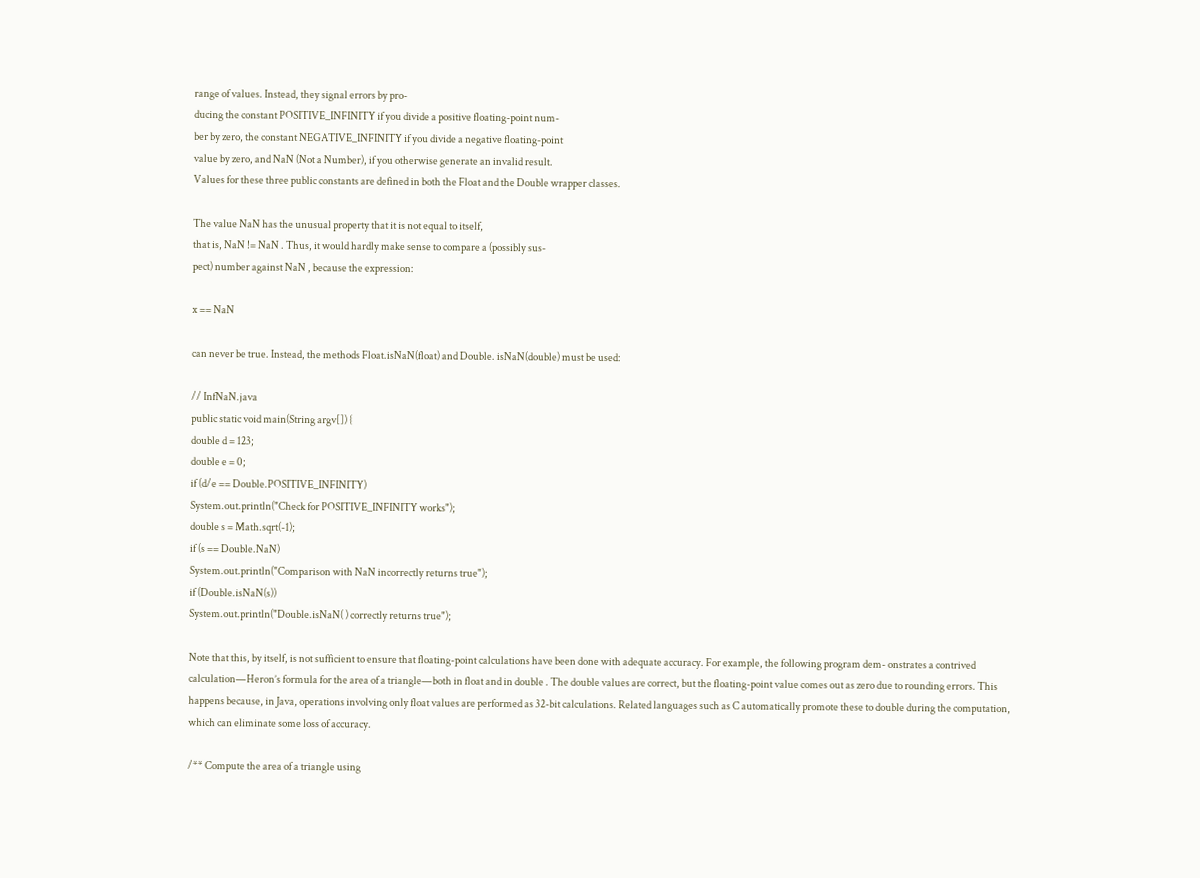range of values. Instead, they signal errors by pro-
ducing the constant POSITIVE_INFINITY if you divide a positive floating-point num-
ber by zero, the constant NEGATIVE_INFINITY if you divide a negative floating-point
value by zero, and NaN (Not a Number), if you otherwise generate an invalid result.
Values for these three public constants are defined in both the Float and the Double wrapper classes.

The value NaN has the unusual property that it is not equal to itself,
that is, NaN != NaN . Thus, it would hardly make sense to compare a (possibly sus-
pect) number against NaN , because the expression:

x == NaN

can never be true. Instead, the methods Float.isNaN(float) and Double. isNaN(double) must be used:

// InfNaN.java
public static void main(String argv[]) {
double d = 123;
double e = 0;
if (d/e == Double.POSITIVE_INFINITY)
System.out.println("Check for POSITIVE_INFINITY works");
double s = Math.sqrt(-1);
if (s == Double.NaN)
System.out.println("Comparison with NaN incorrectly returns true");
if (Double.isNaN(s))
System.out.println("Double.isNaN( ) correctly returns true");

Note that this, by itself, is not sufficient to ensure that floating-point calculations have been done with adequate accuracy. For example, the following program dem- onstrates a contrived calculation—Heron’s formula for the area of a triangle—both in float and in double . The double values are correct, but the floating-point value comes out as zero due to rounding errors. This happens because, in Java, operations involving only float values are performed as 32-bit calculations. Related languages such as C automatically promote these to double during the computation, which can eliminate some loss of accuracy.

/** Compute the area of a triangle using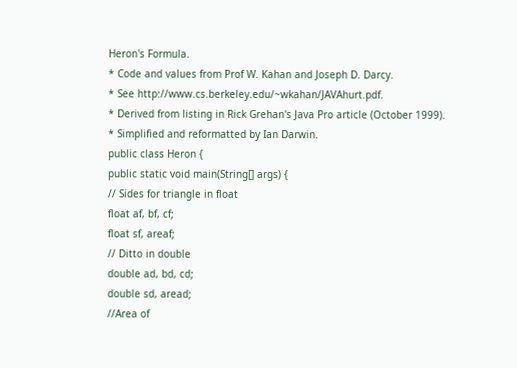Heron's Formula.
* Code and values from Prof W. Kahan and Joseph D. Darcy.
* See http://www.cs.berkeley.edu/~wkahan/JAVAhurt.pdf.
* Derived from listing in Rick Grehan's Java Pro article (October 1999).
* Simplified and reformatted by Ian Darwin.
public class Heron {
public static void main(String[] args) {
// Sides for triangle in float
float af, bf, cf;
float sf, areaf;
// Ditto in double
double ad, bd, cd;
double sd, aread;
//Area of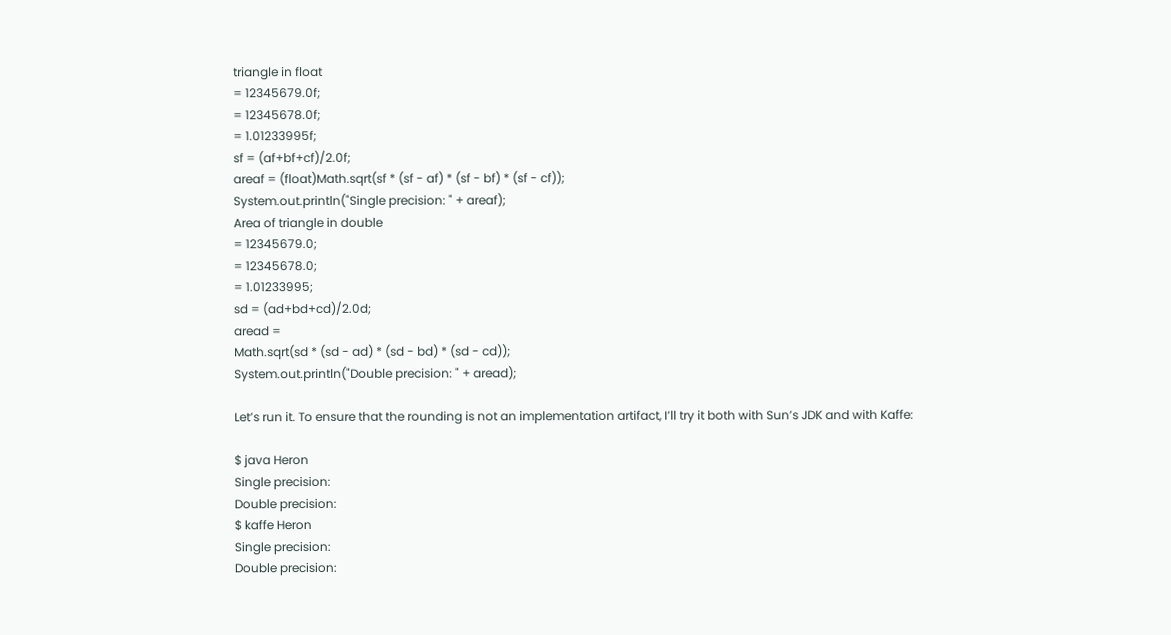triangle in float
= 12345679.0f;
= 12345678.0f;
= 1.01233995f;
sf = (af+bf+cf)/2.0f;
areaf = (float)Math.sqrt(sf * (sf - af) * (sf - bf) * (sf - cf));
System.out.println("Single precision: " + areaf);
Area of triangle in double
= 12345679.0;
= 12345678.0;
= 1.01233995;
sd = (ad+bd+cd)/2.0d;
aread =
Math.sqrt(sd * (sd - ad) * (sd - bd) * (sd - cd));
System.out.println("Double precision: " + aread);

Let’s run it. To ensure that the rounding is not an implementation artifact, I’ll try it both with Sun’s JDK and with Kaffe:

$ java Heron
Single precision:
Double precision:
$ kaffe Heron
Single precision:
Double precision: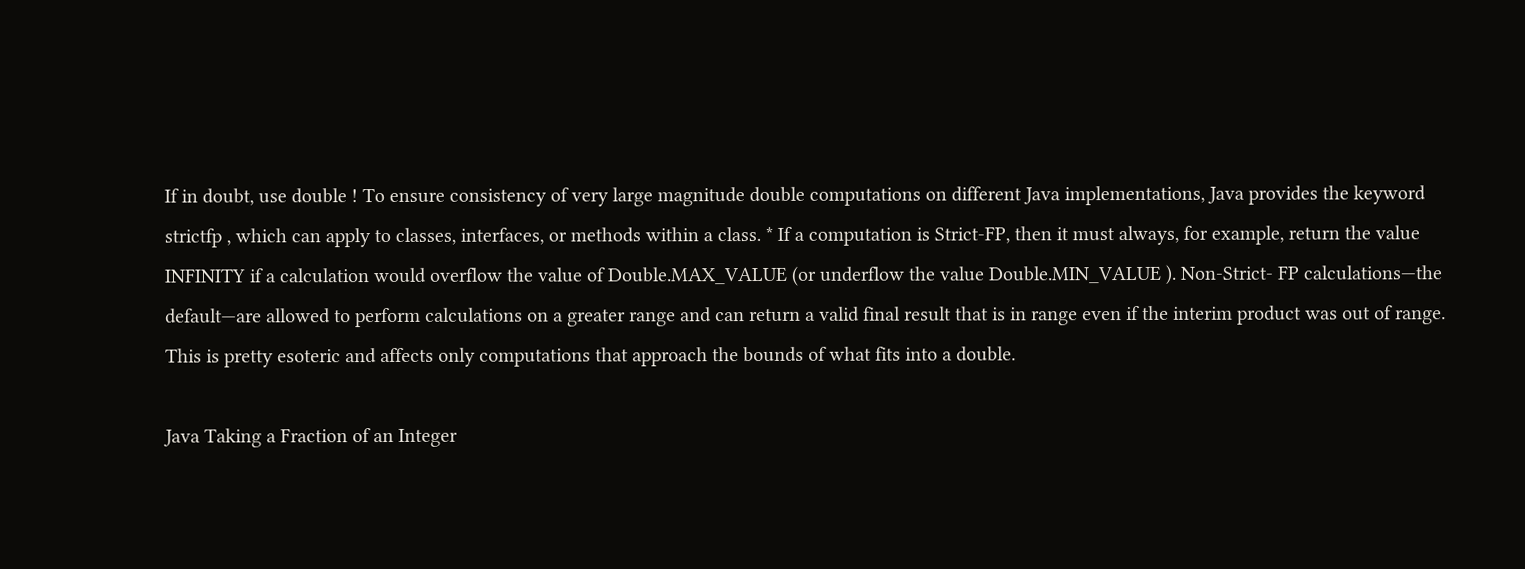If in doubt, use double ! To ensure consistency of very large magnitude double computations on different Java implementations, Java provides the keyword strictfp , which can apply to classes, interfaces, or methods within a class. * If a computation is Strict-FP, then it must always, for example, return the value INFINITY if a calculation would overflow the value of Double.MAX_VALUE (or underflow the value Double.MIN_VALUE ). Non-Strict- FP calculations—the default—are allowed to perform calculations on a greater range and can return a valid final result that is in range even if the interim product was out of range. This is pretty esoteric and affects only computations that approach the bounds of what fits into a double.

Java Taking a Fraction of an Integer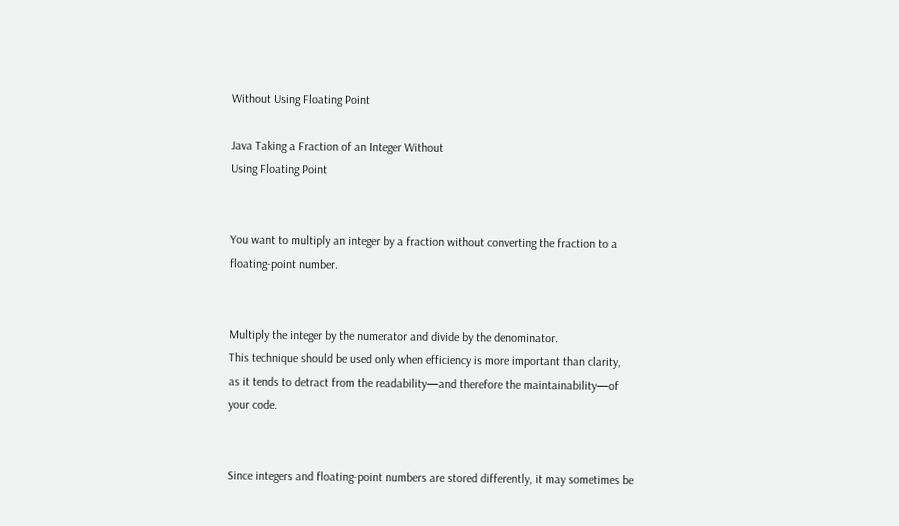Without Using Floating Point

Java Taking a Fraction of an Integer Without
Using Floating Point


You want to multiply an integer by a fraction without converting the fraction to a
floating-point number.


Multiply the integer by the numerator and divide by the denominator.
This technique should be used only when efficiency is more important than clarity,
as it tends to detract from the readability—and therefore the maintainability—of
your code.


Since integers and floating-point numbers are stored differently, it may sometimes be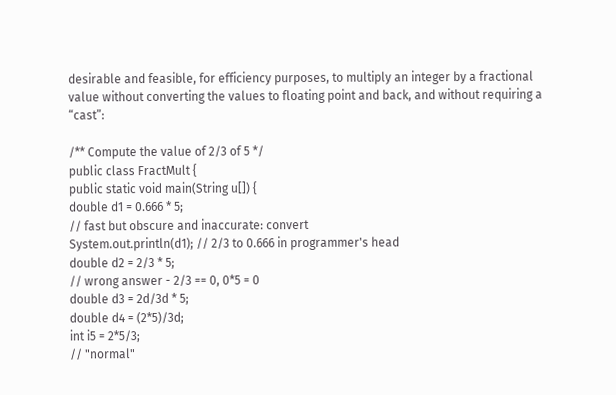desirable and feasible, for efficiency purposes, to multiply an integer by a fractional
value without converting the values to floating point and back, and without requiring a “cast”:

/** Compute the value of 2/3 of 5 */
public class FractMult {
public static void main(String u[]) {
double d1 = 0.666 * 5;
// fast but obscure and inaccurate: convert
System.out.println(d1); // 2/3 to 0.666 in programmer's head
double d2 = 2/3 * 5;
// wrong answer - 2/3 == 0, 0*5 = 0
double d3 = 2d/3d * 5;
double d4 = (2*5)/3d;
int i5 = 2*5/3;
// "normal"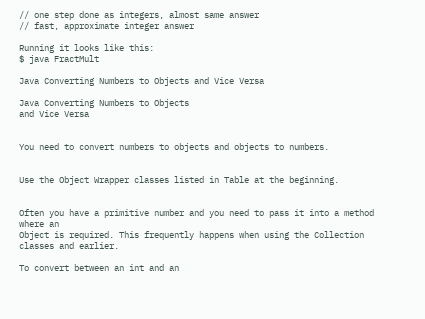// one step done as integers, almost same answer
// fast, approximate integer answer

Running it looks like this:
$ java FractMult

Java Converting Numbers to Objects and Vice Versa

Java Converting Numbers to Objects
and Vice Versa


You need to convert numbers to objects and objects to numbers.


Use the Object Wrapper classes listed in Table at the beginning.


Often you have a primitive number and you need to pass it into a method where an
Object is required. This frequently happens when using the Collection classes and earlier.

To convert between an int and an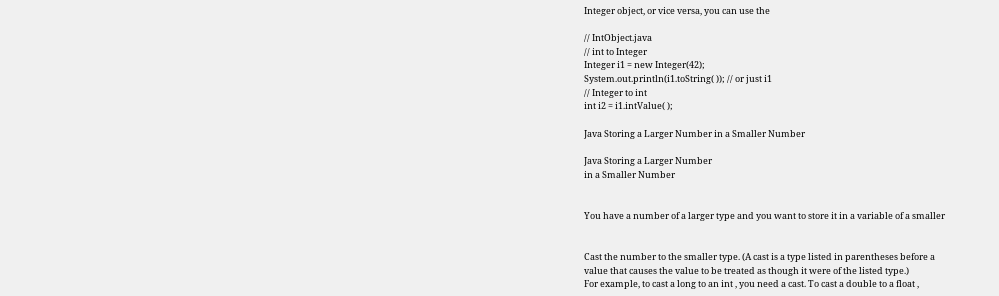Integer object, or vice versa, you can use the

// IntObject.java
// int to Integer
Integer i1 = new Integer(42);
System.out.println(i1.toString( )); // or just i1
// Integer to int
int i2 = i1.intValue( );

Java Storing a Larger Number in a Smaller Number

Java Storing a Larger Number
in a Smaller Number


You have a number of a larger type and you want to store it in a variable of a smaller


Cast the number to the smaller type. (A cast is a type listed in parentheses before a
value that causes the value to be treated as though it were of the listed type.)
For example, to cast a long to an int , you need a cast. To cast a double to a float ,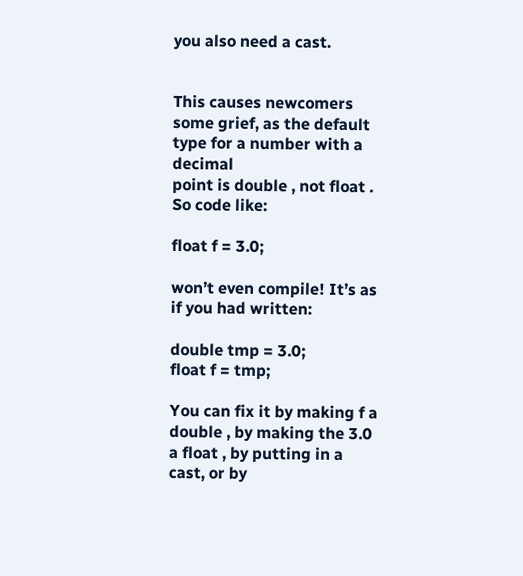you also need a cast.


This causes newcomers some grief, as the default type for a number with a decimal
point is double , not float . So code like:

float f = 3.0;

won’t even compile! It’s as if you had written:

double tmp = 3.0;
float f = tmp;

You can fix it by making f a double , by making the 3.0 a float , by putting in a cast, or by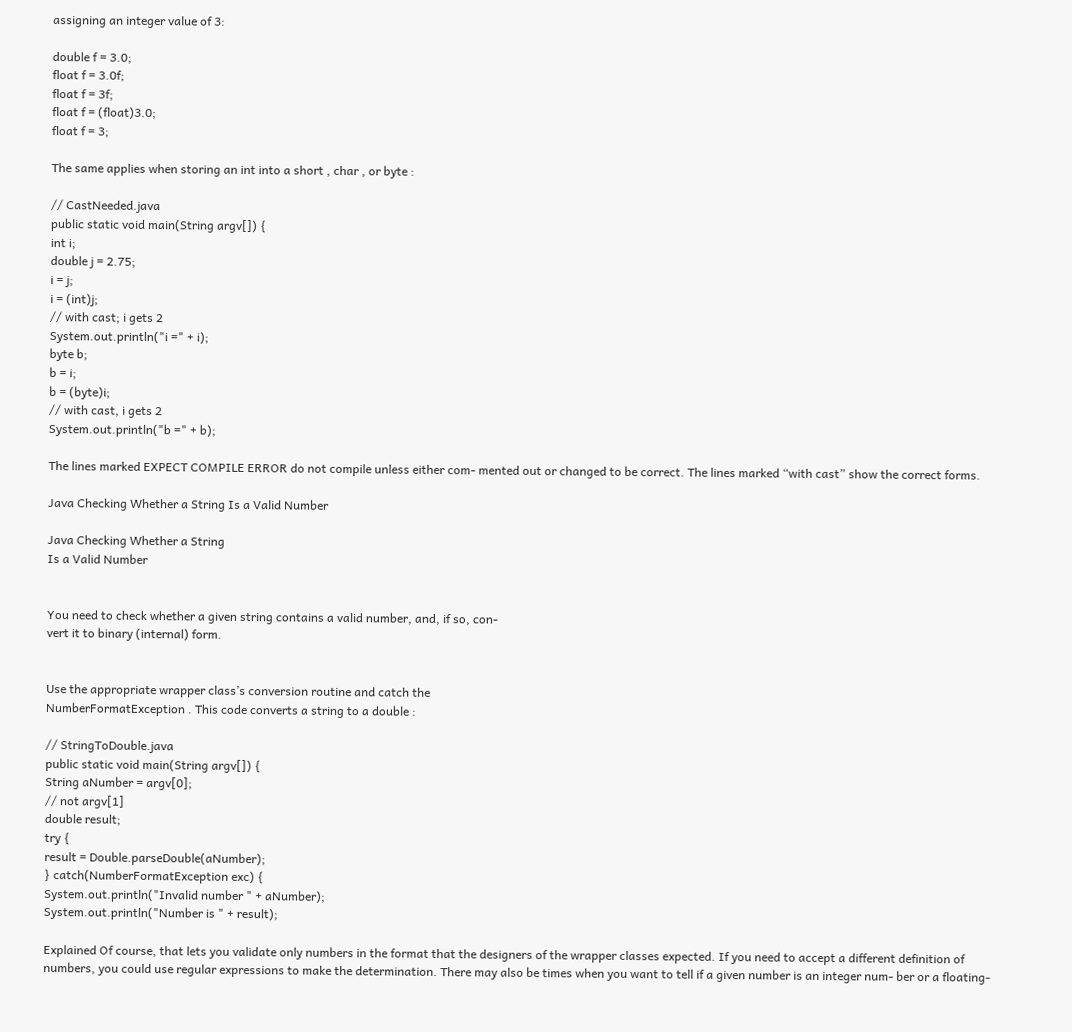assigning an integer value of 3:

double f = 3.0;
float f = 3.0f;
float f = 3f;
float f = (float)3.0;
float f = 3;

The same applies when storing an int into a short , char , or byte :

// CastNeeded.java
public static void main(String argv[]) {
int i;
double j = 2.75;
i = j;
i = (int)j;
// with cast; i gets 2
System.out.println("i =" + i);
byte b;
b = i;
b = (byte)i;
// with cast, i gets 2
System.out.println("b =" + b);

The lines marked EXPECT COMPILE ERROR do not compile unless either com- mented out or changed to be correct. The lines marked “with cast” show the correct forms.

Java Checking Whether a String Is a Valid Number

Java Checking Whether a String
Is a Valid Number


You need to check whether a given string contains a valid number, and, if so, con-
vert it to binary (internal) form.


Use the appropriate wrapper class’s conversion routine and catch the
NumberFormatException . This code converts a string to a double :

// StringToDouble.java
public static void main(String argv[]) {
String aNumber = argv[0];
// not argv[1]
double result;
try {
result = Double.parseDouble(aNumber);
} catch(NumberFormatException exc) {
System.out.println("Invalid number " + aNumber);
System.out.println("Number is " + result);

Explained Of course, that lets you validate only numbers in the format that the designers of the wrapper classes expected. If you need to accept a different definition of numbers, you could use regular expressions to make the determination. There may also be times when you want to tell if a given number is an integer num- ber or a floating-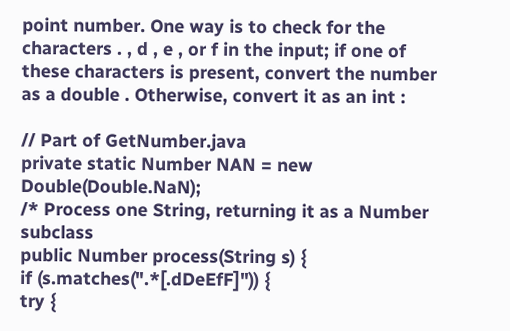point number. One way is to check for the characters . , d , e , or f in the input; if one of these characters is present, convert the number as a double . Otherwise, convert it as an int :

// Part of GetNumber.java
private static Number NAN = new Double(Double.NaN);
/* Process one String, returning it as a Number subclass
public Number process(String s) {
if (s.matches(".*[.dDeEfF]")) {
try {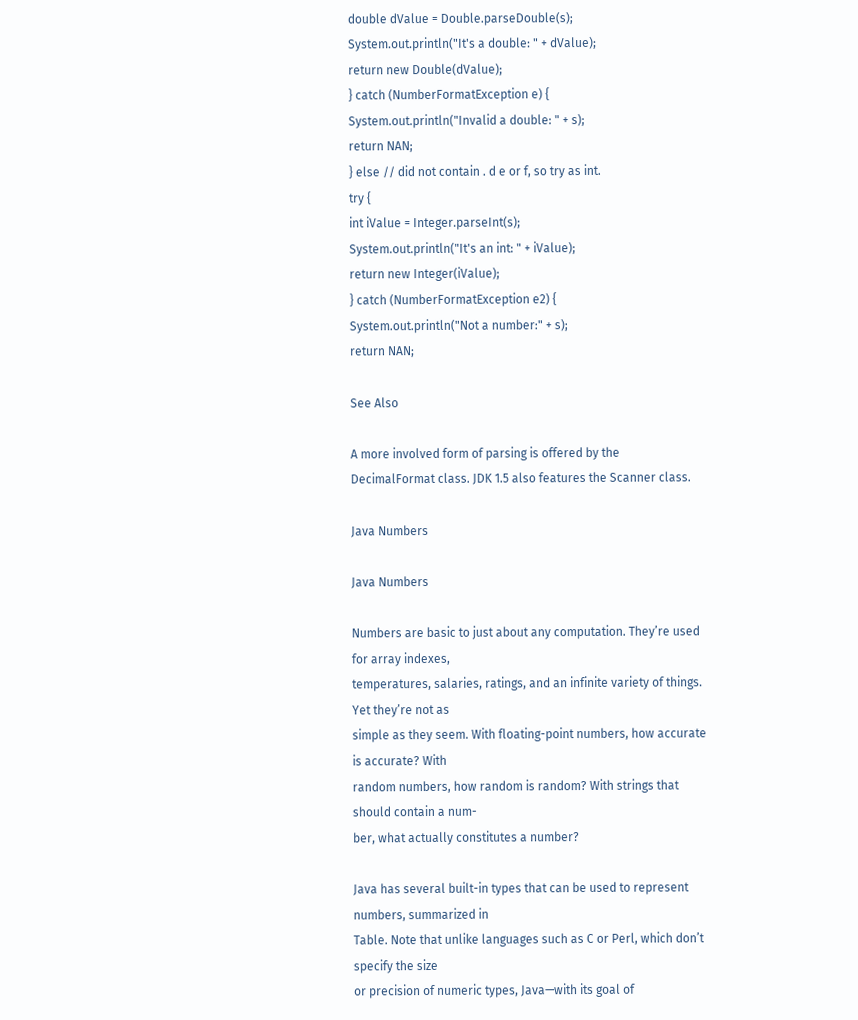double dValue = Double.parseDouble(s);
System.out.println("It's a double: " + dValue);
return new Double(dValue);
} catch (NumberFormatException e) {
System.out.println("Invalid a double: " + s);
return NAN;
} else // did not contain . d e or f, so try as int.
try {
int iValue = Integer.parseInt(s);
System.out.println("It's an int: " + iValue);
return new Integer(iValue);
} catch (NumberFormatException e2) {
System.out.println("Not a number:" + s);
return NAN;

See Also

A more involved form of parsing is offered by the DecimalFormat class. JDK 1.5 also features the Scanner class.

Java Numbers

Java Numbers

Numbers are basic to just about any computation. They’re used for array indexes,
temperatures, salaries, ratings, and an infinite variety of things. Yet they’re not as
simple as they seem. With floating-point numbers, how accurate is accurate? With
random numbers, how random is random? With strings that should contain a num-
ber, what actually constitutes a number?

Java has several built-in types that can be used to represent numbers, summarized in
Table. Note that unlike languages such as C or Perl, which don’t specify the size
or precision of numeric types, Java—with its goal of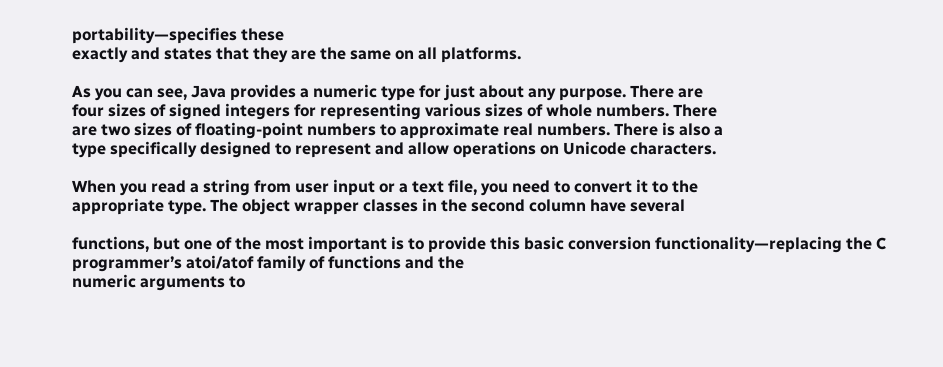portability—specifies these
exactly and states that they are the same on all platforms.

As you can see, Java provides a numeric type for just about any purpose. There are
four sizes of signed integers for representing various sizes of whole numbers. There
are two sizes of floating-point numbers to approximate real numbers. There is also a
type specifically designed to represent and allow operations on Unicode characters.

When you read a string from user input or a text file, you need to convert it to the
appropriate type. The object wrapper classes in the second column have several

functions, but one of the most important is to provide this basic conversion functionality—replacing the C programmer’s atoi/atof family of functions and the
numeric arguments to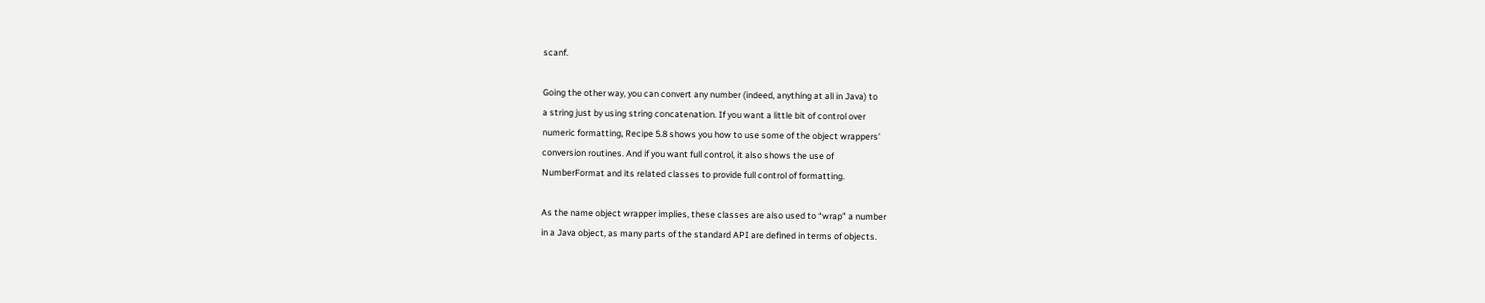scanf.

Going the other way, you can convert any number (indeed, anything at all in Java) to
a string just by using string concatenation. If you want a little bit of control over
numeric formatting, Recipe 5.8 shows you how to use some of the object wrappers’
conversion routines. And if you want full control, it also shows the use of
NumberFormat and its related classes to provide full control of formatting.

As the name object wrapper implies, these classes are also used to “wrap” a number
in a Java object, as many parts of the standard API are defined in terms of objects.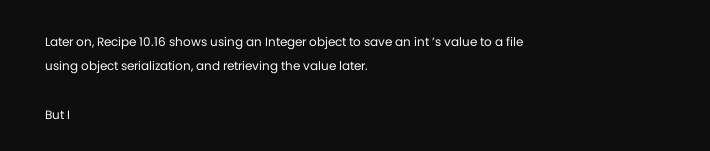Later on, Recipe 10.16 shows using an Integer object to save an int ’s value to a file
using object serialization, and retrieving the value later.

But I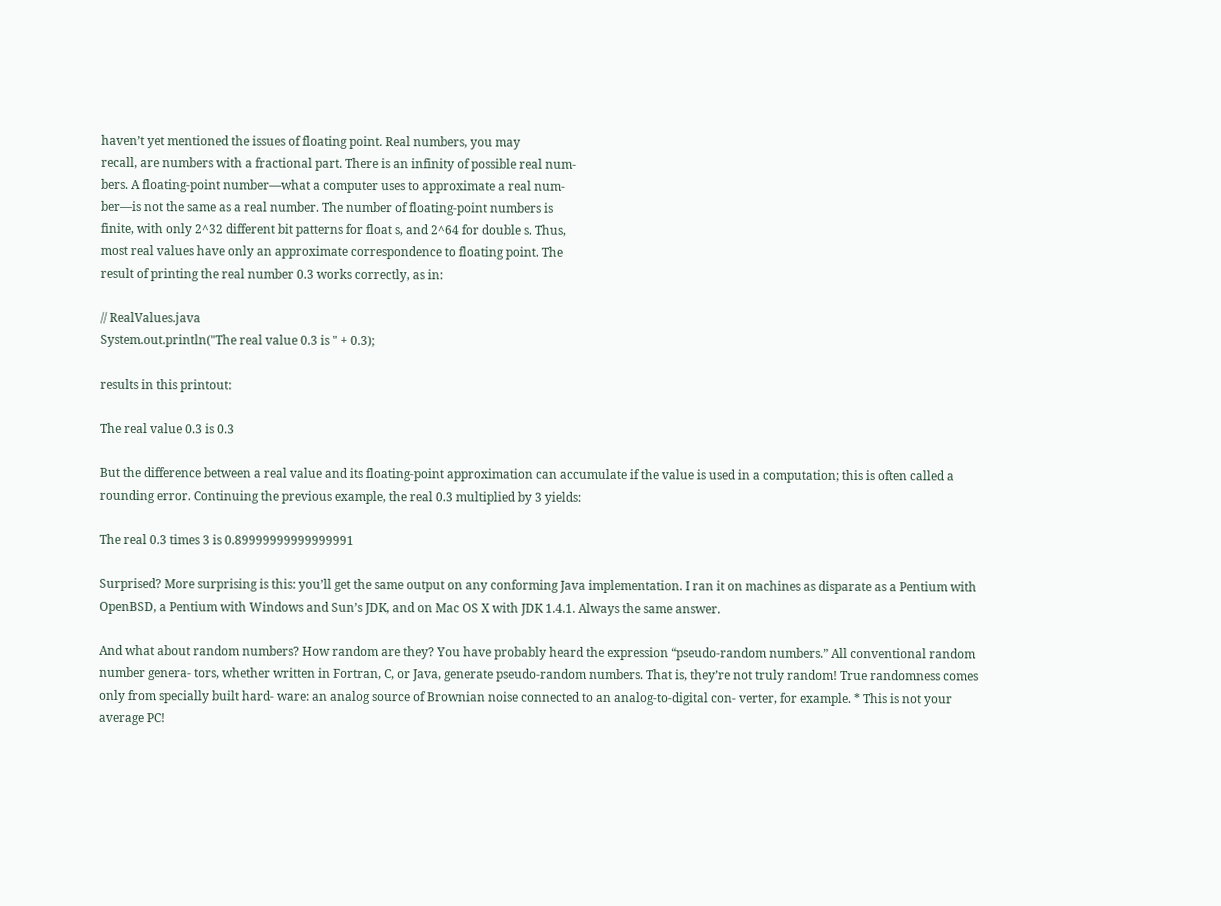haven’t yet mentioned the issues of floating point. Real numbers, you may
recall, are numbers with a fractional part. There is an infinity of possible real num-
bers. A floating-point number—what a computer uses to approximate a real num-
ber—is not the same as a real number. The number of floating-point numbers is
finite, with only 2^32 different bit patterns for float s, and 2^64 for double s. Thus,
most real values have only an approximate correspondence to floating point. The
result of printing the real number 0.3 works correctly, as in:

// RealValues.java
System.out.println("The real value 0.3 is " + 0.3);

results in this printout:

The real value 0.3 is 0.3

But the difference between a real value and its floating-point approximation can accumulate if the value is used in a computation; this is often called a rounding error. Continuing the previous example, the real 0.3 multiplied by 3 yields:

The real 0.3 times 3 is 0.89999999999999991

Surprised? More surprising is this: you’ll get the same output on any conforming Java implementation. I ran it on machines as disparate as a Pentium with OpenBSD, a Pentium with Windows and Sun’s JDK, and on Mac OS X with JDK 1.4.1. Always the same answer.

And what about random numbers? How random are they? You have probably heard the expression “pseudo-random numbers.” All conventional random number genera- tors, whether written in Fortran, C, or Java, generate pseudo-random numbers. That is, they’re not truly random! True randomness comes only from specially built hard- ware: an analog source of Brownian noise connected to an analog-to-digital con- verter, for example. * This is not your average PC!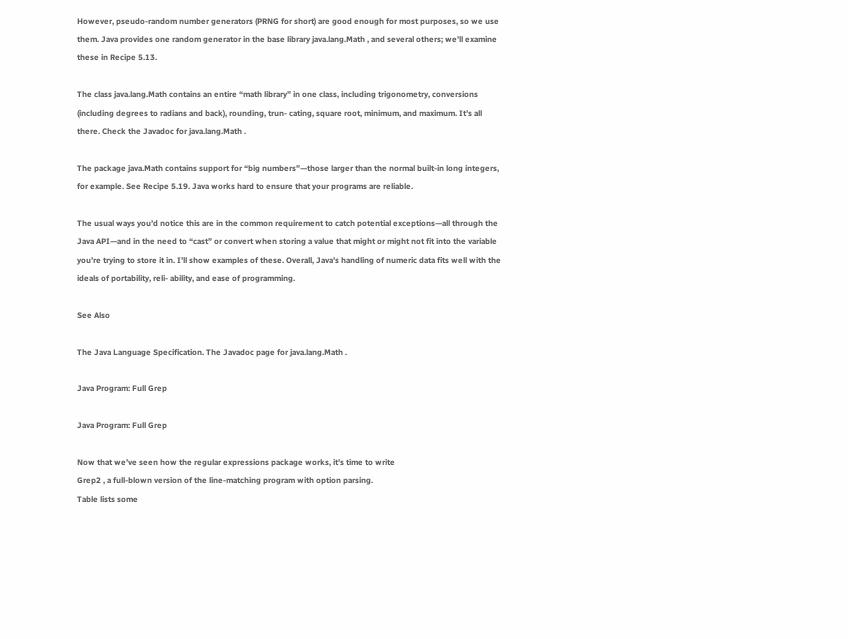However, pseudo-random number generators (PRNG for short) are good enough for most purposes, so we use them. Java provides one random generator in the base library java.lang.Math , and several others; we’ll examine these in Recipe 5.13.

The class java.lang.Math contains an entire “math library” in one class, including trigonometry, conversions (including degrees to radians and back), rounding, trun- cating, square root, minimum, and maximum. It’s all there. Check the Javadoc for java.lang.Math .

The package java.Math contains support for “big numbers”—those larger than the normal built-in long integers, for example. See Recipe 5.19. Java works hard to ensure that your programs are reliable.

The usual ways you’d notice this are in the common requirement to catch potential exceptions—all through the Java API—and in the need to “cast” or convert when storing a value that might or might not fit into the variable you’re trying to store it in. I’ll show examples of these. Overall, Java’s handling of numeric data fits well with the ideals of portability, reli- ability, and ease of programming.

See Also

The Java Language Specification. The Javadoc page for java.lang.Math .

Java Program: Full Grep

Java Program: Full Grep

Now that we’ve seen how the regular expressions package works, it’s time to write
Grep2 , a full-blown version of the line-matching program with option parsing.
Table lists some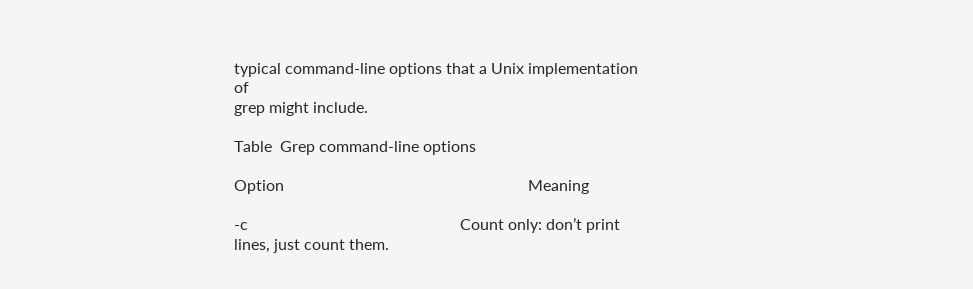typical command-line options that a Unix implementation of
grep might include.

Table  Grep command-line options

Option                                                             Meaning

-c                                                     Count only: don’t print lines, just count them.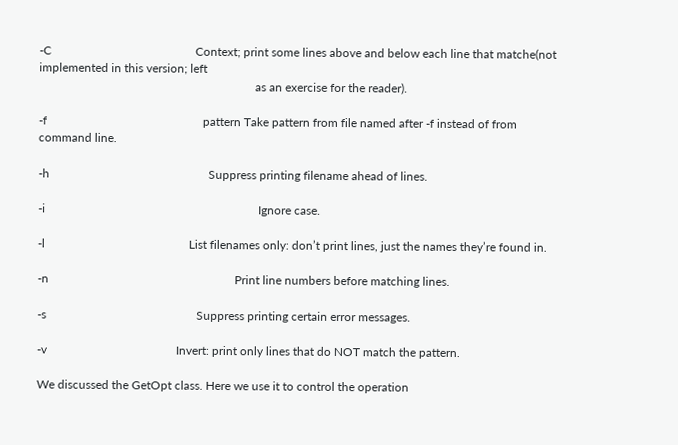-C                                                Context; print some lines above and below each line that matche(not                                                                           implemented in this version; left
                                                                        as an exercise for the reader).

-f                                                    pattern Take pattern from file named after -f instead of from                                                                                       command line.

-h                                                     Suppress printing filename ahead of lines.

-i                                                                       Ignore case.

-l                                                List filenames only: don’t print lines, just the names they’re found in.

-n                                                              Print line numbers before matching lines.

-s                                                  Suppress printing certain error messages.

-v                                           Invert: print only lines that do NOT match the pattern.

We discussed the GetOpt class. Here we use it to control the operation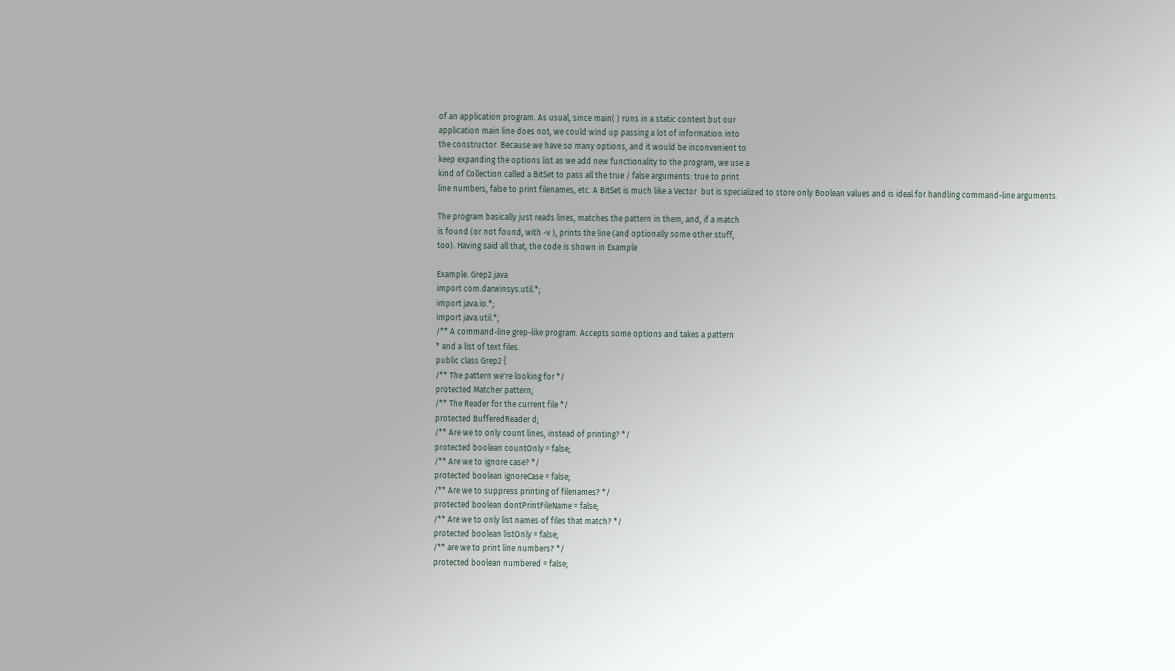of an application program. As usual, since main( ) runs in a static context but our
application main line does not, we could wind up passing a lot of information into
the constructor. Because we have so many options, and it would be inconvenient to
keep expanding the options list as we add new functionality to the program, we use a
kind of Collection called a BitSet to pass all the true / false arguments: true to print
line numbers, false to print filenames, etc. A BitSet is much like a Vector  but is specialized to store only Boolean values and is ideal for handling command-line arguments.

The program basically just reads lines, matches the pattern in them, and, if a match
is found (or not found, with -v ), prints the line (and optionally some other stuff,
too). Having said all that, the code is shown in Example

Example. Grep2.java
import com.darwinsys.util.*;
import java.io.*;
import java.util.*;
/** A command-line grep-like program. Accepts some options and takes a pattern
* and a list of text files.
public class Grep2 {
/** The pattern we're looking for */
protected Matcher pattern;
/** The Reader for the current file */
protected BufferedReader d;
/** Are we to only count lines, instead of printing? */
protected boolean countOnly = false;
/** Are we to ignore case? */
protected boolean ignoreCase = false;
/** Are we to suppress printing of filenames? */
protected boolean dontPrintFileName = false;
/** Are we to only list names of files that match? */
protected boolean listOnly = false;
/** are we to print line numbers? */
protected boolean numbered = false;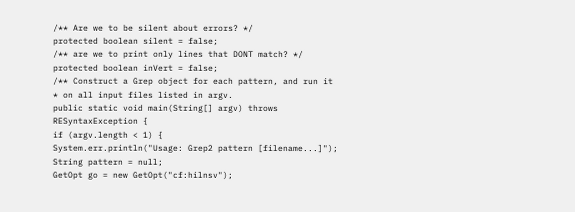/** Are we to be silent about errors? */
protected boolean silent = false;
/** are we to print only lines that DONT match? */
protected boolean inVert = false;
/** Construct a Grep object for each pattern, and run it
* on all input files listed in argv.
public static void main(String[] argv) throws RESyntaxException {
if (argv.length < 1) {
System.err.println("Usage: Grep2 pattern [filename...]");
String pattern = null;
GetOpt go = new GetOpt("cf:hilnsv");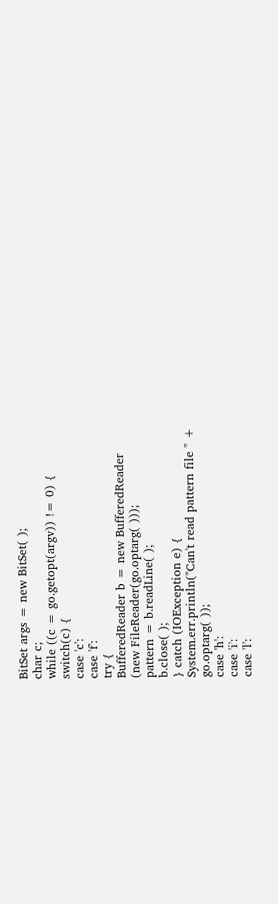BitSet args = new BitSet( );
char c;
while ((c = go.getopt(argv)) != 0) {
switch(c) {
case 'c':
case 'f':
try {
BufferedReader b = new BufferedReader
(new FileReader(go.optarg( )));
pattern = b.readLine( );
b.close( );
} catch (IOException e) {
System.err.println("Can't read pattern file " +
go.optarg( ));
case 'h':
case 'i':
case 'l':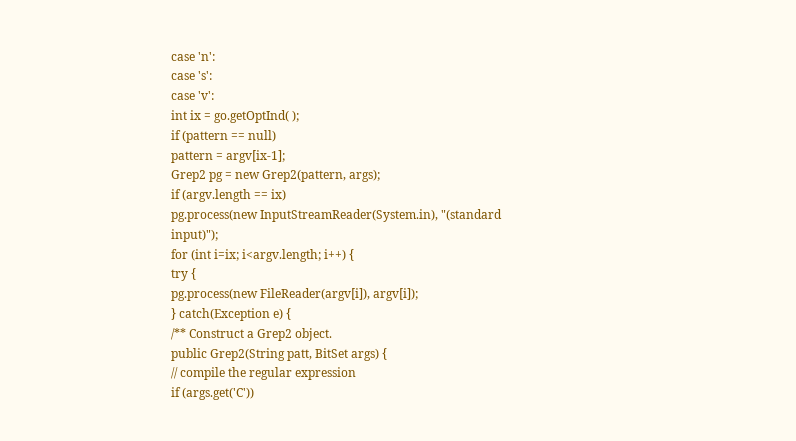case 'n':
case 's':
case 'v':
int ix = go.getOptInd( );
if (pattern == null)
pattern = argv[ix-1];
Grep2 pg = new Grep2(pattern, args);
if (argv.length == ix)
pg.process(new InputStreamReader(System.in), "(standard input)");
for (int i=ix; i<argv.length; i++) {
try {
pg.process(new FileReader(argv[i]), argv[i]);
} catch(Exception e) {
/** Construct a Grep2 object.
public Grep2(String patt, BitSet args) {
// compile the regular expression
if (args.get('C'))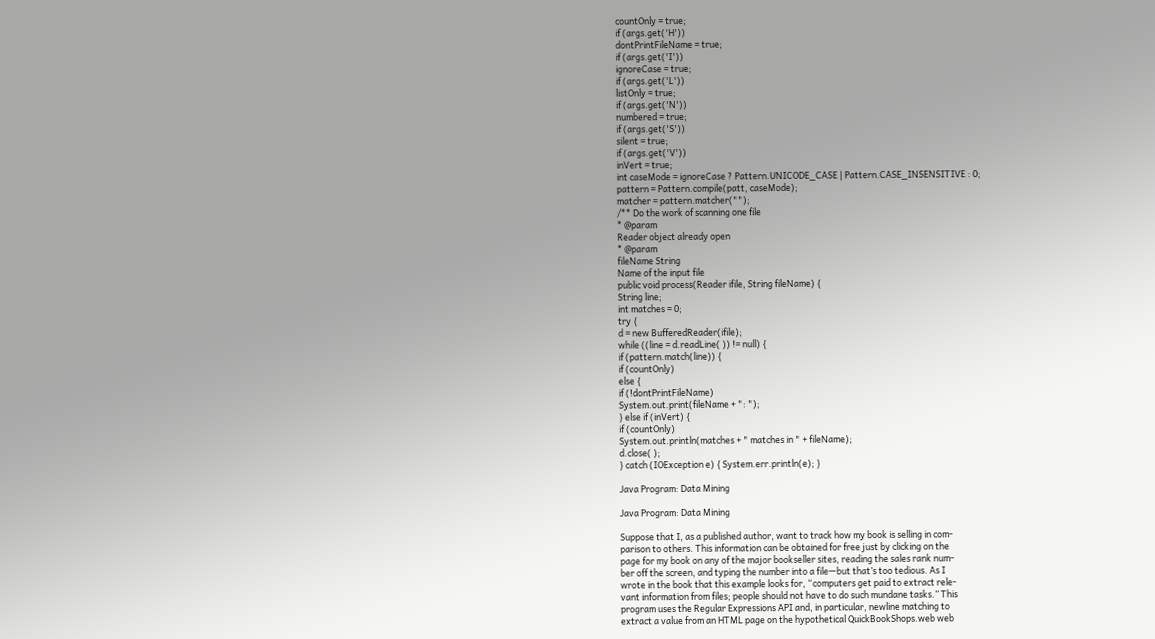countOnly = true;
if (args.get('H'))
dontPrintFileName = true;
if (args.get('I'))
ignoreCase = true;
if (args.get('L'))
listOnly = true;
if (args.get('N'))
numbered = true;
if (args.get('S'))
silent = true;
if (args.get('V'))
inVert = true;
int caseMode = ignoreCase ? Pattern.UNICODE_CASE | Pattern.CASE_INSENSITIVE : 0;
pattern = Pattern.compile(patt, caseMode);
matcher = pattern.matcher("");
/** Do the work of scanning one file
* @param
Reader object already open
* @param
fileName String
Name of the input file
public void process(Reader ifile, String fileName) {
String line;
int matches = 0;
try {
d = new BufferedReader(ifile);
while ((line = d.readLine( )) != null) {
if (pattern.match(line)) {
if (countOnly)
else {
if (!dontPrintFileName)
System.out.print(fileName + ": ");
} else if (inVert) {
if (countOnly)
System.out.println(matches + " matches in " + fileName);
d.close( );
} catch (IOException e) { System.err.println(e); }

Java Program: Data Mining

Java Program: Data Mining

Suppose that I, as a published author, want to track how my book is selling in com-
parison to others. This information can be obtained for free just by clicking on the
page for my book on any of the major bookseller sites, reading the sales rank num-
ber off the screen, and typing the number into a file—but that’s too tedious. As I
wrote in the book that this example looks for, “computers get paid to extract rele-
vant information from files; people should not have to do such mundane tasks.” This
program uses the Regular Expressions API and, in particular, newline matching to
extract a value from an HTML page on the hypothetical QuickBookShops.web web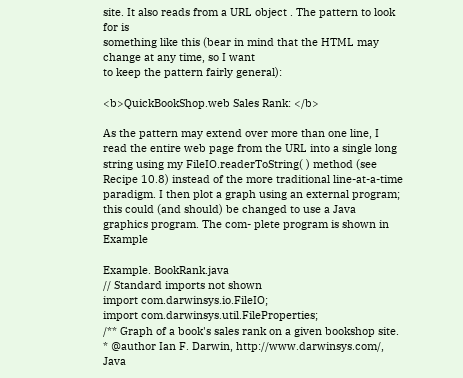site. It also reads from a URL object . The pattern to look for is
something like this (bear in mind that the HTML may change at any time, so I want
to keep the pattern fairly general):

<b>QuickBookShop.web Sales Rank: </b>

As the pattern may extend over more than one line, I read the entire web page from the URL into a single long string using my FileIO.readerToString( ) method (see Recipe 10.8) instead of the more traditional line-at-a-time paradigm. I then plot a graph using an external program; this could (and should) be changed to use a Java graphics program. The com- plete program is shown in Example

Example. BookRank.java
// Standard imports not shown
import com.darwinsys.io.FileIO;
import com.darwinsys.util.FileProperties;
/** Graph of a book's sales rank on a given bookshop site.
* @author Ian F. Darwin, http://www.darwinsys.com/, Java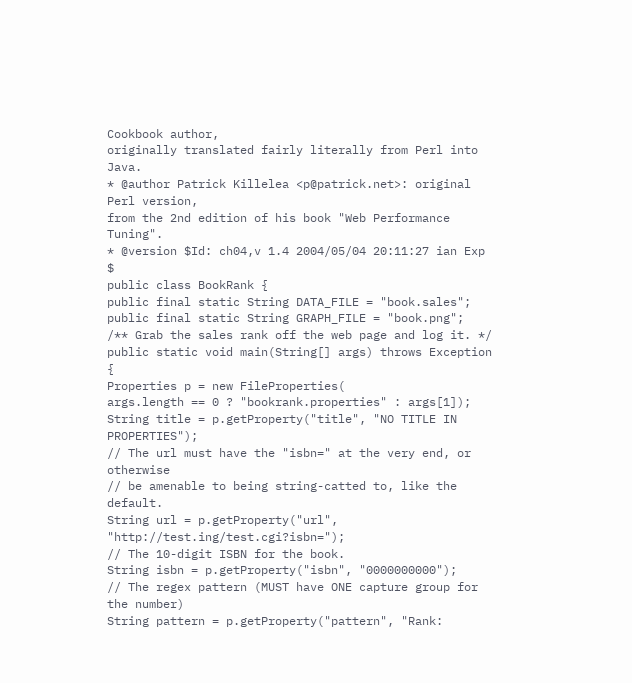Cookbook author,
originally translated fairly literally from Perl into Java.
* @author Patrick Killelea <p@patrick.net>: original Perl version,
from the 2nd edition of his book "Web Performance Tuning".
* @version $Id: ch04,v 1.4 2004/05/04 20:11:27 ian Exp $
public class BookRank {
public final static String DATA_FILE = "book.sales";
public final static String GRAPH_FILE = "book.png";
/** Grab the sales rank off the web page and log it. */
public static void main(String[] args) throws Exception {
Properties p = new FileProperties(
args.length == 0 ? "bookrank.properties" : args[1]);
String title = p.getProperty("title", "NO TITLE IN PROPERTIES");
// The url must have the "isbn=" at the very end, or otherwise
// be amenable to being string-catted to, like the default.
String url = p.getProperty("url", "http://test.ing/test.cgi?isbn=");
// The 10-digit ISBN for the book.
String isbn = p.getProperty("isbn", "0000000000");
// The regex pattern (MUST have ONE capture group for the number)
String pattern = p.getProperty("pattern", "Rank: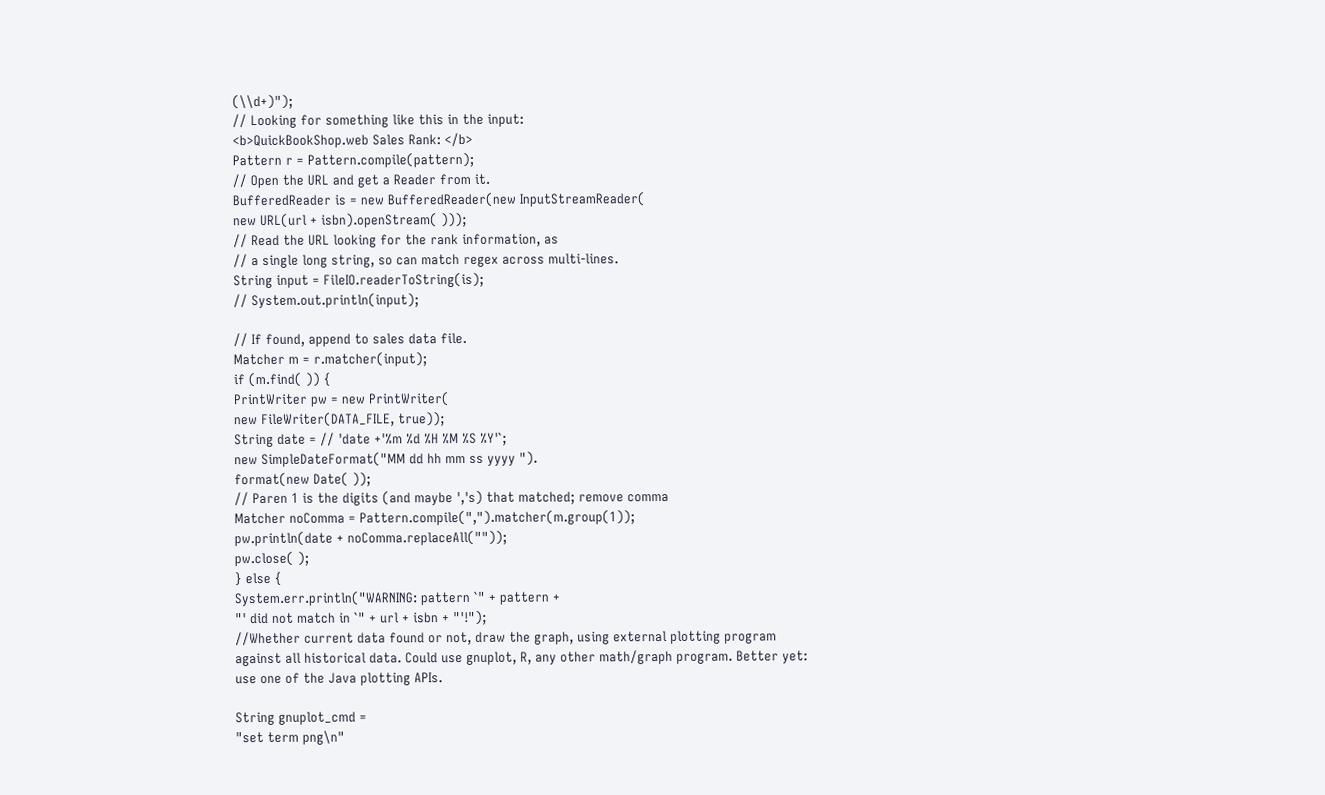(\\d+)");
// Looking for something like this in the input:
<b>QuickBookShop.web Sales Rank: </b>
Pattern r = Pattern.compile(pattern);
// Open the URL and get a Reader from it.
BufferedReader is = new BufferedReader(new InputStreamReader(
new URL(url + isbn).openStream( )));
// Read the URL looking for the rank information, as
// a single long string, so can match regex across multi-lines.
String input = FileIO.readerToString(is);
// System.out.println(input);

// If found, append to sales data file.
Matcher m = r.matcher(input);
if (m.find( )) {
PrintWriter pw = new PrintWriter(
new FileWriter(DATA_FILE, true));
String date = // 'date +'%m %d %H %M %S %Y'`;
new SimpleDateFormat("MM dd hh mm ss yyyy ").
format(new Date( ));
// Paren 1 is the digits (and maybe ','s) that matched; remove comma
Matcher noComma = Pattern.compile(",").matcher(m.group(1));
pw.println(date + noComma.replaceAll(""));
pw.close( );
} else {
System.err.println("WARNING: pattern `" + pattern +
"' did not match in `" + url + isbn + "'!");
//Whether current data found or not, draw the graph, using external plotting program against all historical data. Could use gnuplot, R, any other math/graph program. Better yet: use one of the Java plotting APIs.

String gnuplot_cmd =
"set term png\n"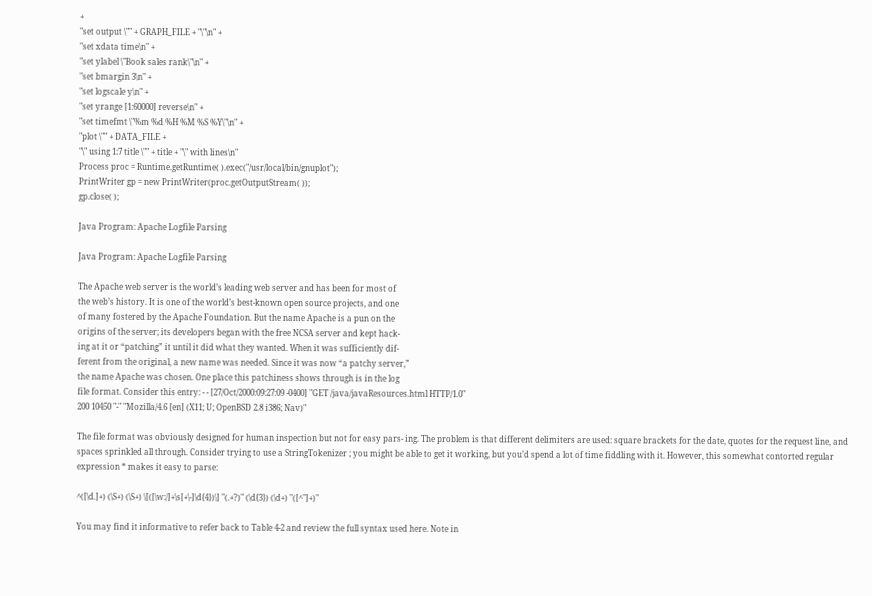+
"set output \"" + GRAPH_FILE + "\"\n" +
"set xdata time\n" +
"set ylabel \"Book sales rank\"\n" +
"set bmargin 3\n" +
"set logscale y\n" +
"set yrange [1:60000] reverse\n" +
"set timefmt \"%m %d %H %M %S %Y\"\n" +
"plot \"" + DATA_FILE +
"\" using 1:7 title \"" + title + "\" with lines\n"
Process proc = Runtime.getRuntime( ).exec("/usr/local/bin/gnuplot");
PrintWriter gp = new PrintWriter(proc.getOutputStream( ));
gp.close( );

Java Program: Apache Logfile Parsing

Java Program: Apache Logfile Parsing

The Apache web server is the world’s leading web server and has been for most of
the web’s history. It is one of the world’s best-known open source projects, and one
of many fostered by the Apache Foundation. But the name Apache is a pun on the
origins of the server; its developers began with the free NCSA server and kept hack-
ing at it or “patching” it until it did what they wanted. When it was sufficiently dif-
ferent from the original, a new name was needed. Since it was now “a patchy server,”
the name Apache was chosen. One place this patchiness shows through is in the log
file format. Consider this entry: - - [27/Oct/2000:09:27:09 -0400] "GET /java/javaResources.html HTTP/1.0"
200 10450 "-" "Mozilla/4.6 [en] (X11; U; OpenBSD 2.8 i386; Nav)"

The file format was obviously designed for human inspection but not for easy pars- ing. The problem is that different delimiters are used: square brackets for the date, quotes for the request line, and spaces sprinkled all through. Consider trying to use a StringTokenizer ; you might be able to get it working, but you’d spend a lot of time fiddling with it. However, this somewhat contorted regular expression * makes it easy to parse:

^([\d.]+) (\S+) (\S+) \[([\w:/]+\s[+\-]\d{4})\] "(.+?)" (\d{3}) (\d+) "([^"]+)"

You may find it informative to refer back to Table 4-2 and review the full syntax used here. Note in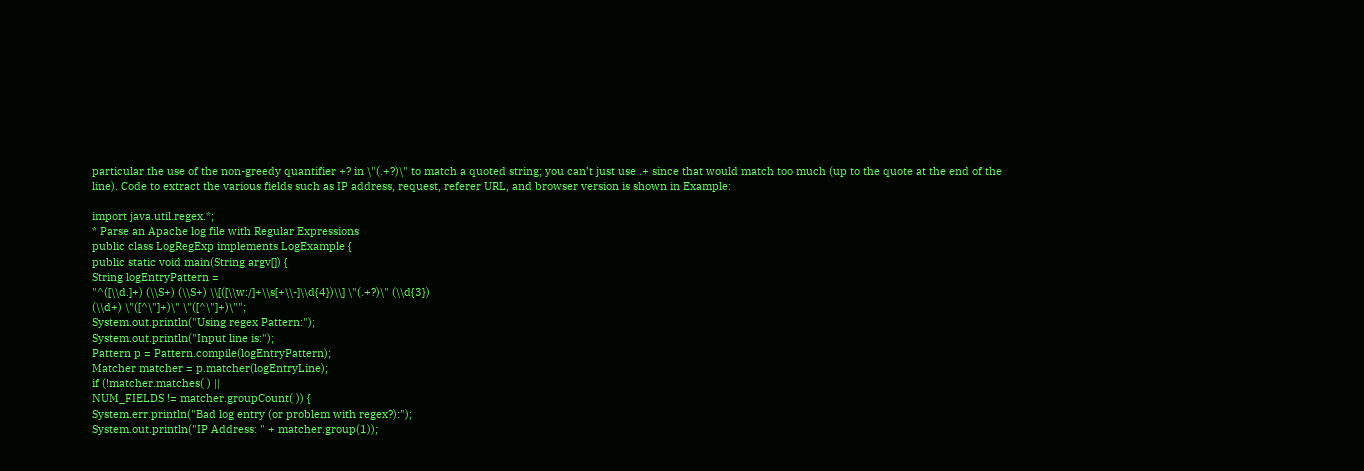particular the use of the non-greedy quantifier +? in \"(.+?)\" to match a quoted string; you can’t just use .+ since that would match too much (up to the quote at the end of the line). Code to extract the various fields such as IP address, request, referer URL, and browser version is shown in Example:

import java.util.regex.*;
* Parse an Apache log file with Regular Expressions
public class LogRegExp implements LogExample {
public static void main(String argv[]) {
String logEntryPattern =
"^([\\d.]+) (\\S+) (\\S+) \\[([\\w:/]+\\s[+\\-]\\d{4})\\] \"(.+?)\" (\\d{3})
(\\d+) \"([^\"]+)\" \"([^\"]+)\"";
System.out.println("Using regex Pattern:");
System.out.println("Input line is:");
Pattern p = Pattern.compile(logEntryPattern);
Matcher matcher = p.matcher(logEntryLine);
if (!matcher.matches( ) ||
NUM_FIELDS != matcher.groupCount( )) {
System.err.println("Bad log entry (or problem with regex?):");
System.out.println("IP Address: " + matcher.group(1));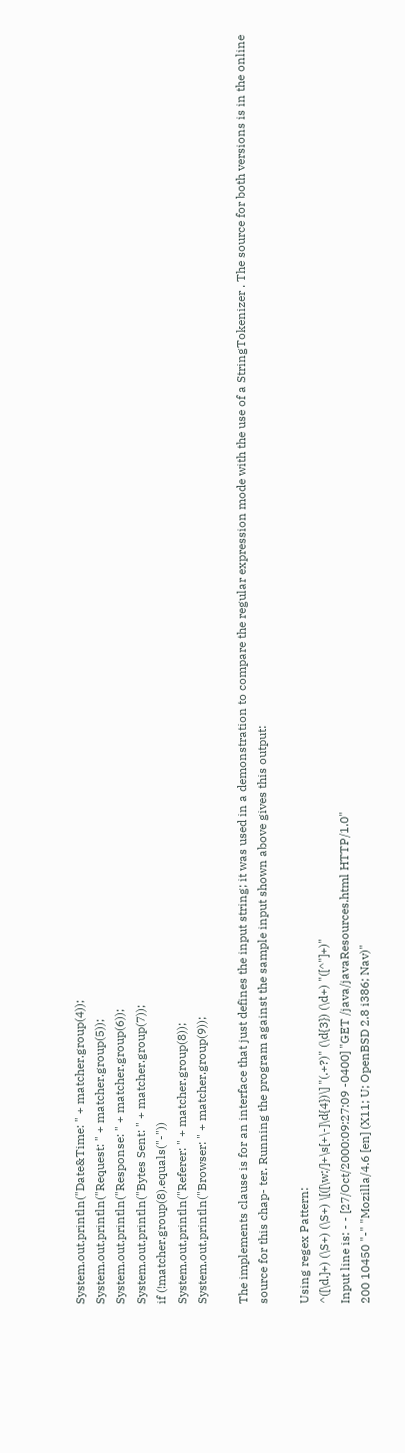System.out.println("Date&Time: " + matcher.group(4));
System.out.println("Request: " + matcher.group(5));
System.out.println("Response: " + matcher.group(6));
System.out.println("Bytes Sent: " + matcher.group(7));
if (!matcher.group(8).equals("-"))
System.out.println("Referer: " + matcher.group(8));
System.out.println("Browser: " + matcher.group(9));

The implements clause is for an interface that just defines the input string; it was used in a demonstration to compare the regular expression mode with the use of a StringTokenizer . The source for both versions is in the online source for this chap- ter. Running the program against the sample input shown above gives this output:

Using regex Pattern:
^([\d.]+) (\S+) (\S+) \[([\w:/]+\s[+\-]\d{4})\] "(.+?)" (\d{3}) (\d+) "([^"]+)"
Input line is: - - [27/Oct/2000:09:27:09 -0400] "GET /java/javaResources.html HTTP/1.0"
200 10450 "-" "Mozilla/4.6 [en] (X11; U; OpenBSD 2.8 i386; Nav)"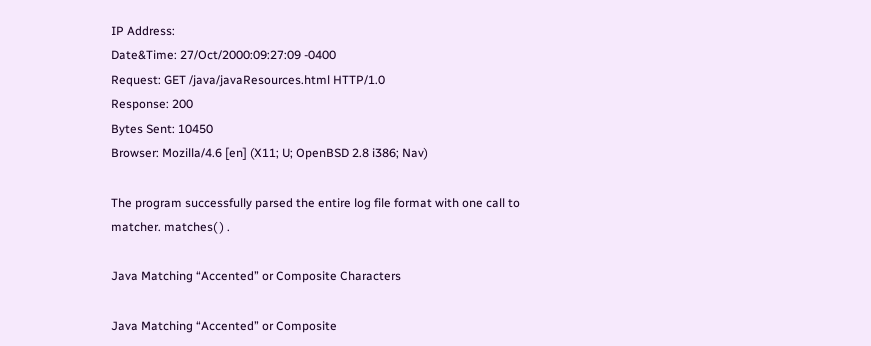IP Address:
Date&Time: 27/Oct/2000:09:27:09 -0400
Request: GET /java/javaResources.html HTTP/1.0
Response: 200
Bytes Sent: 10450
Browser: Mozilla/4.6 [en] (X11; U; OpenBSD 2.8 i386; Nav)

The program successfully parsed the entire log file format with one call to matcher. matches( ) .

Java Matching “Accented” or Composite Characters

Java Matching “Accented” or Composite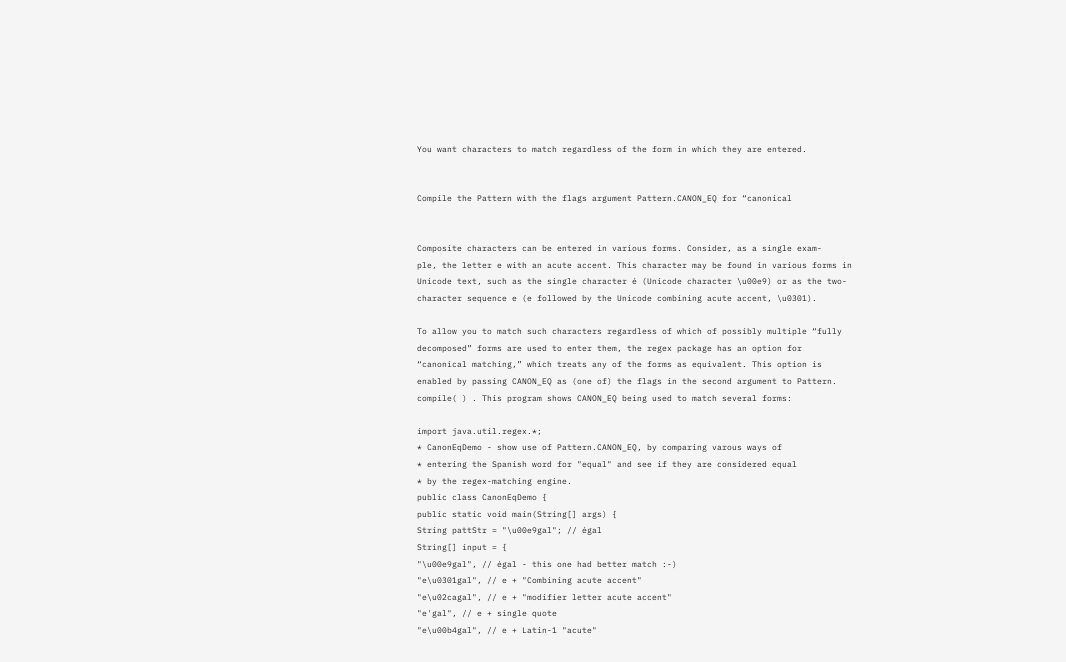You want characters to match regardless of the form in which they are entered.


Compile the Pattern with the flags argument Pattern.CANON_EQ for “canonical


Composite characters can be entered in various forms. Consider, as a single exam-
ple, the letter e with an acute accent. This character may be found in various forms in
Unicode text, such as the single character é (Unicode character \u00e9) or as the two-
character sequence e (e followed by the Unicode combining acute accent, \u0301).

To allow you to match such characters regardless of which of possibly multiple “fully
decomposed” forms are used to enter them, the regex package has an option for
“canonical matching,” which treats any of the forms as equivalent. This option is
enabled by passing CANON_EQ as (one of) the flags in the second argument to Pattern.
compile( ) . This program shows CANON_EQ being used to match several forms:

import java.util.regex.*;
* CanonEqDemo - show use of Pattern.CANON_EQ, by comparing varous ways of
* entering the Spanish word for "equal" and see if they are considered equal
* by the regex-matching engine.
public class CanonEqDemo {
public static void main(String[] args) {
String pattStr = "\u00e9gal"; // égal
String[] input = {
"\u00e9gal", // égal - this one had better match :-)
"e\u0301gal", // e + "Combining acute accent"
"e\u02cagal", // e + "modifier letter acute accent"
"e'gal", // e + single quote
"e\u00b4gal", // e + Latin-1 "acute"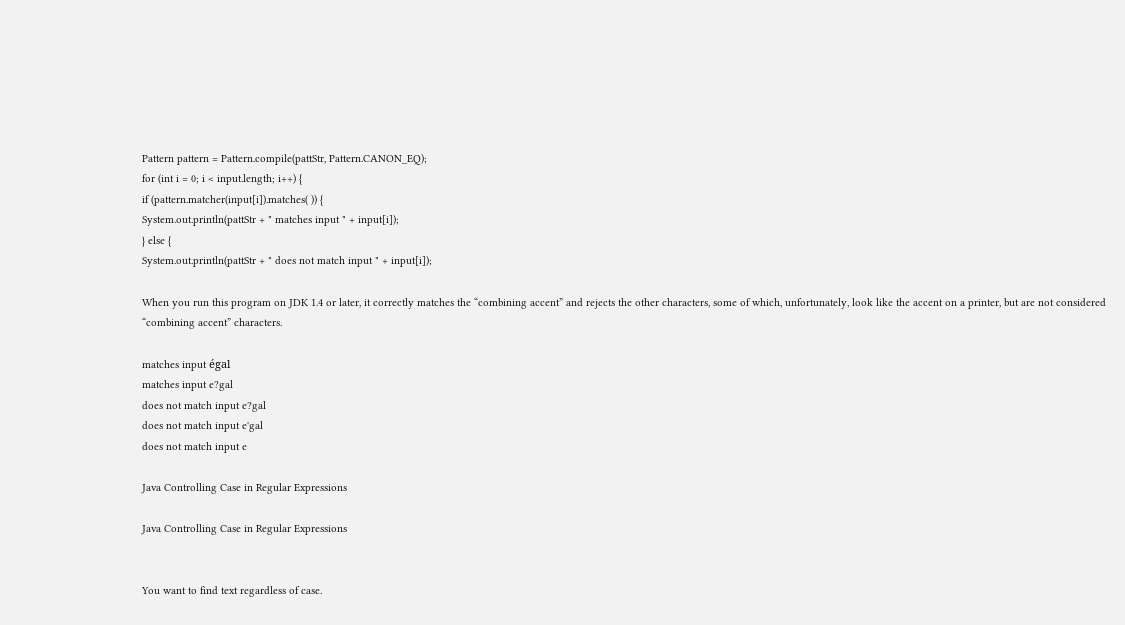Pattern pattern = Pattern.compile(pattStr, Pattern.CANON_EQ);
for (int i = 0; i < input.length; i++) {
if (pattern.matcher(input[i]).matches( )) {
System.out.println(pattStr + " matches input " + input[i]);
} else {
System.out.println(pattStr + " does not match input " + input[i]);

When you run this program on JDK 1.4 or later, it correctly matches the “combining accent” and rejects the other characters, some of which, unfortunately, look like the accent on a printer, but are not considered “combining accent” characters.

matches input égal
matches input e?gal
does not match input e?gal
does not match input e'gal
does not match input e

Java Controlling Case in Regular Expressions

Java Controlling Case in Regular Expressions


You want to find text regardless of case.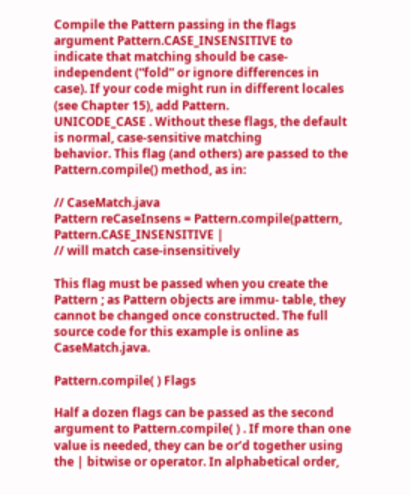Compile the Pattern passing in the flags argument Pattern.CASE_INSENSITIVE to
indicate that matching should be case-independent (“fold” or ignore differences in
case). If your code might run in different locales (see Chapter 15), add Pattern.
UNICODE_CASE . Without these flags, the default is normal, case-sensitive matching
behavior. This flag (and others) are passed to the Pattern.compile() method, as in:

// CaseMatch.java
Pattern reCaseInsens = Pattern.compile(pattern, Pattern.CASE_INSENSITIVE |
// will match case-insensitively

This flag must be passed when you create the Pattern ; as Pattern objects are immu- table, they cannot be changed once constructed. The full source code for this example is online as CaseMatch.java.

Pattern.compile( ) Flags

Half a dozen flags can be passed as the second argument to Pattern.compile( ) . If more than one value is needed, they can be or’d together using the | bitwise or operator. In alphabetical order,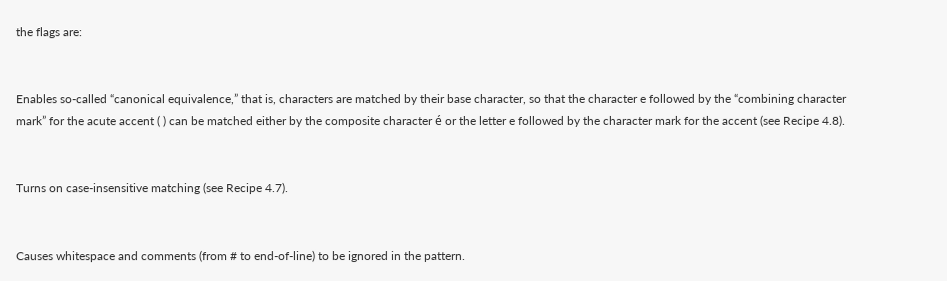the flags are:


Enables so-called “canonical equivalence,” that is, characters are matched by their base character, so that the character e followed by the “combining character mark” for the acute accent ( ) can be matched either by the composite character é or the letter e followed by the character mark for the accent (see Recipe 4.8).


Turns on case-insensitive matching (see Recipe 4.7).


Causes whitespace and comments (from # to end-of-line) to be ignored in the pattern.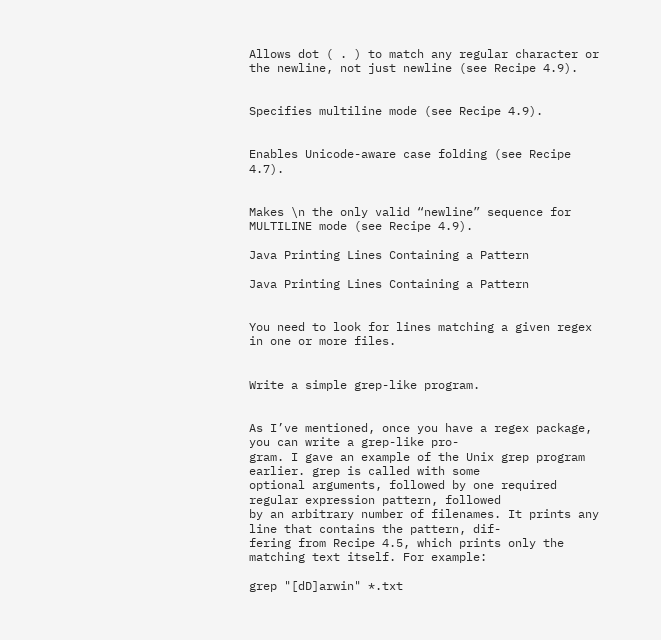Allows dot ( . ) to match any regular character or the newline, not just newline (see Recipe 4.9).


Specifies multiline mode (see Recipe 4.9).


Enables Unicode-aware case folding (see Recipe 4.7).


Makes \n the only valid “newline” sequence for MULTILINE mode (see Recipe 4.9).

Java Printing Lines Containing a Pattern

Java Printing Lines Containing a Pattern


You need to look for lines matching a given regex in one or more files.


Write a simple grep-like program.


As I’ve mentioned, once you have a regex package, you can write a grep-like pro-
gram. I gave an example of the Unix grep program earlier. grep is called with some
optional arguments, followed by one required regular expression pattern, followed
by an arbitrary number of filenames. It prints any line that contains the pattern, dif-
fering from Recipe 4.5, which prints only the matching text itself. For example:

grep "[dD]arwin" *.txt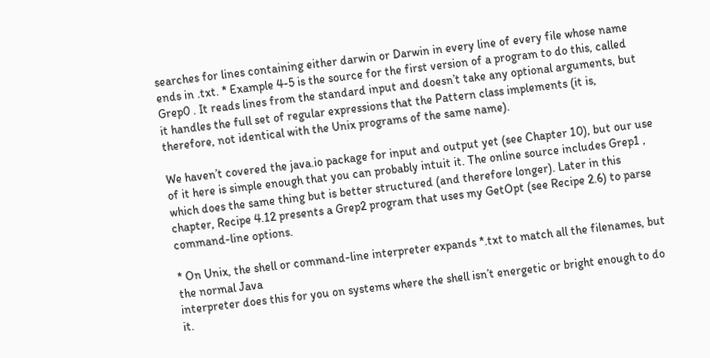searches for lines containing either darwin or Darwin in every line of every file whose name ends in .txt. * Example 4-5 is the source for the first version of a program to do this, called Grep0 . It reads lines from the standard input and doesn’t take any optional arguments, but it handles the full set of regular expressions that the Pattern class implements (it is, therefore, not identical with the Unix programs of the same name).

We haven’t covered the java.io package for input and output yet (see Chapter 10), but our use of it here is simple enough that you can probably intuit it. The online source includes Grep1 , which does the same thing but is better structured (and therefore longer). Later in this chapter, Recipe 4.12 presents a Grep2 program that uses my GetOpt (see Recipe 2.6) to parse command-line options.

* On Unix, the shell or command-line interpreter expands *.txt to match all the filenames, but the normal Java
interpreter does this for you on systems where the shell isn’t energetic or bright enough to do it.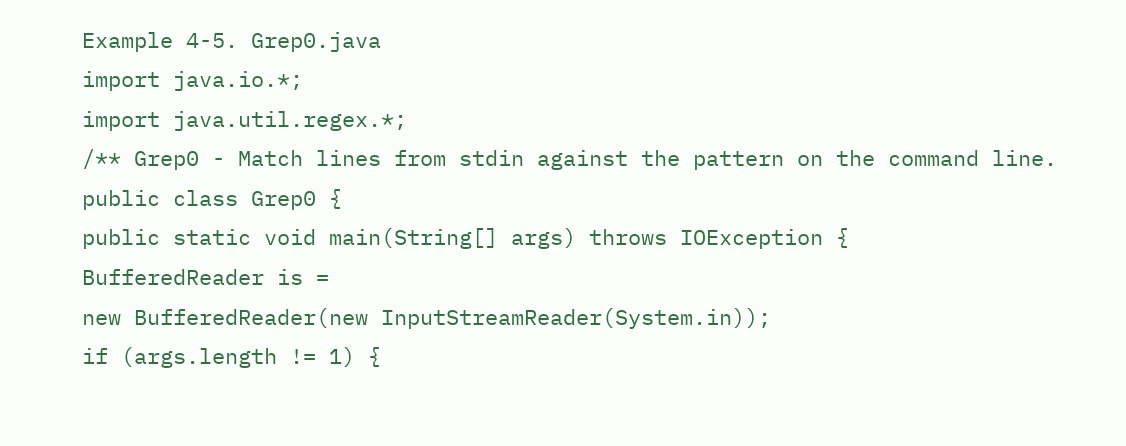Example 4-5. Grep0.java
import java.io.*;
import java.util.regex.*;
/** Grep0 - Match lines from stdin against the pattern on the command line.
public class Grep0 {
public static void main(String[] args) throws IOException {
BufferedReader is =
new BufferedReader(new InputStreamReader(System.in));
if (args.length != 1) {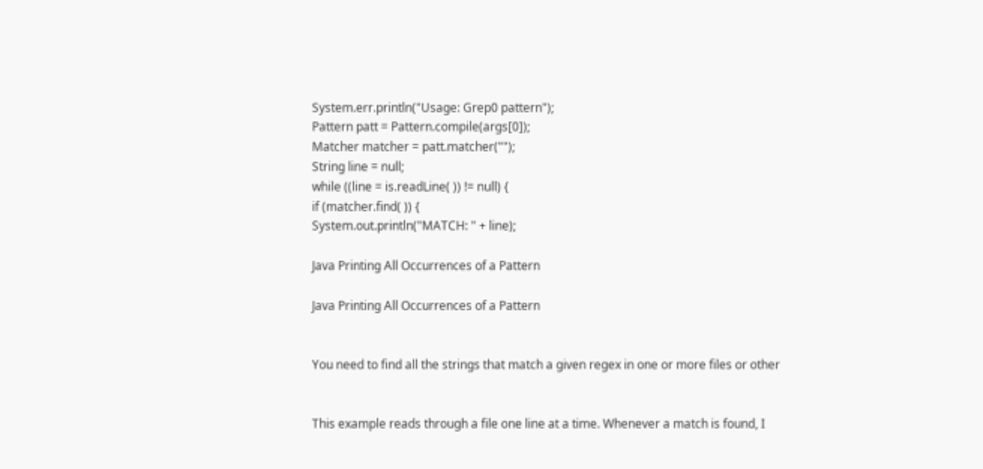System.err.println("Usage: Grep0 pattern");
Pattern patt = Pattern.compile(args[0]);
Matcher matcher = patt.matcher("");
String line = null;
while ((line = is.readLine( )) != null) {
if (matcher.find( )) {
System.out.println("MATCH: " + line);

Java Printing All Occurrences of a Pattern

Java Printing All Occurrences of a Pattern


You need to find all the strings that match a given regex in one or more files or other


This example reads through a file one line at a time. Whenever a match is found, I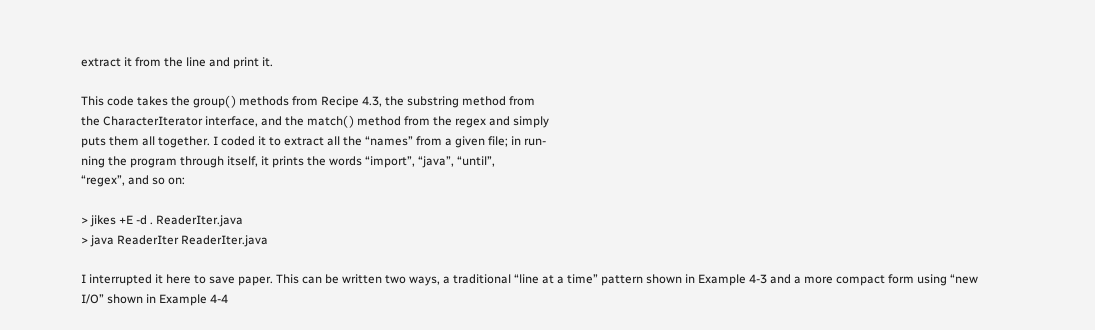extract it from the line and print it.

This code takes the group( ) methods from Recipe 4.3, the substring method from
the CharacterIterator interface, and the match( ) method from the regex and simply
puts them all together. I coded it to extract all the “names” from a given file; in run-
ning the program through itself, it prints the words “import”, “java”, “until”,
“regex”, and so on:

> jikes +E -d . ReaderIter.java
> java ReaderIter ReaderIter.java

I interrupted it here to save paper. This can be written two ways, a traditional “line at a time” pattern shown in Example 4-3 and a more compact form using “new I/O” shown in Example 4-4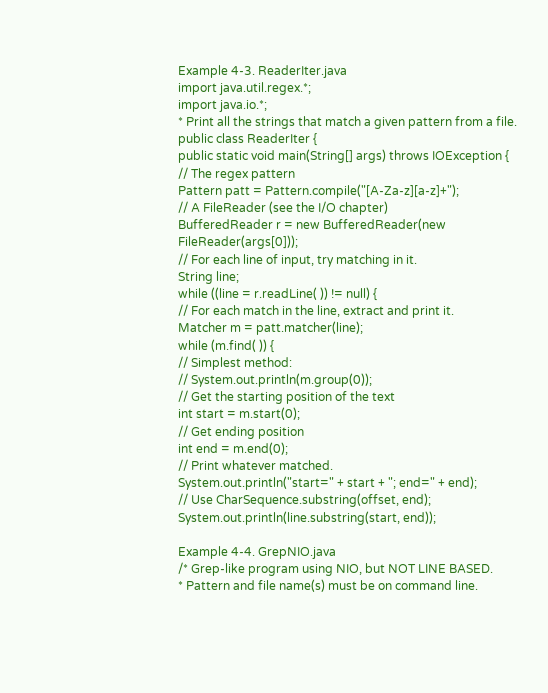Example 4-3. ReaderIter.java
import java.util.regex.*;
import java.io.*;
* Print all the strings that match a given pattern from a file.
public class ReaderIter {
public static void main(String[] args) throws IOException {
// The regex pattern
Pattern patt = Pattern.compile("[A-Za-z][a-z]+");
// A FileReader (see the I/O chapter)
BufferedReader r = new BufferedReader(new FileReader(args[0]));
// For each line of input, try matching in it.
String line;
while ((line = r.readLine( )) != null) {
// For each match in the line, extract and print it.
Matcher m = patt.matcher(line);
while (m.find( )) {
// Simplest method:
// System.out.println(m.group(0));
// Get the starting position of the text
int start = m.start(0);
// Get ending position
int end = m.end(0);
// Print whatever matched.
System.out.println("start=" + start + "; end=" + end);
// Use CharSequence.substring(offset, end);
System.out.println(line.substring(start, end));

Example 4-4. GrepNIO.java
/* Grep-like program using NIO, but NOT LINE BASED.
* Pattern and file name(s) must be on command line.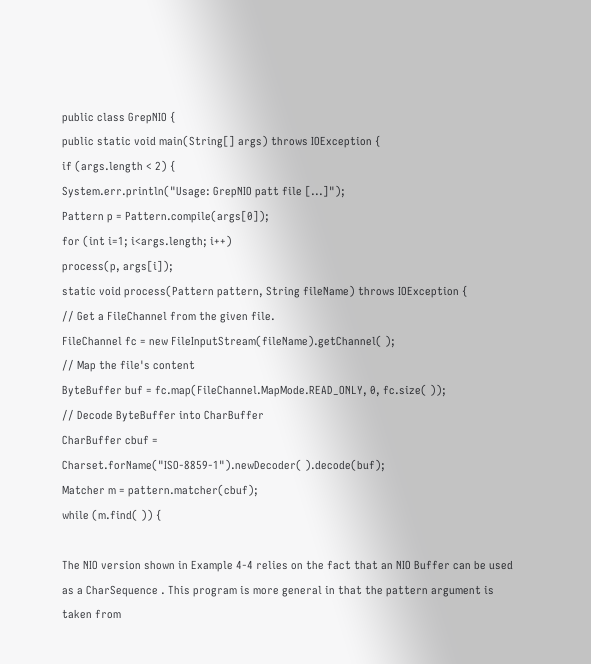public class GrepNIO {
public static void main(String[] args) throws IOException {
if (args.length < 2) {
System.err.println("Usage: GrepNIO patt file [...]");
Pattern p = Pattern.compile(args[0]);
for (int i=1; i<args.length; i++)
process(p, args[i]);
static void process(Pattern pattern, String fileName) throws IOException {
// Get a FileChannel from the given file.
FileChannel fc = new FileInputStream(fileName).getChannel( );
// Map the file's content
ByteBuffer buf = fc.map(FileChannel.MapMode.READ_ONLY, 0, fc.size( ));
// Decode ByteBuffer into CharBuffer
CharBuffer cbuf =
Charset.forName("ISO-8859-1").newDecoder( ).decode(buf);
Matcher m = pattern.matcher(cbuf);
while (m.find( )) {

The NIO version shown in Example 4-4 relies on the fact that an NIO Buffer can be used as a CharSequence . This program is more general in that the pattern argument is taken from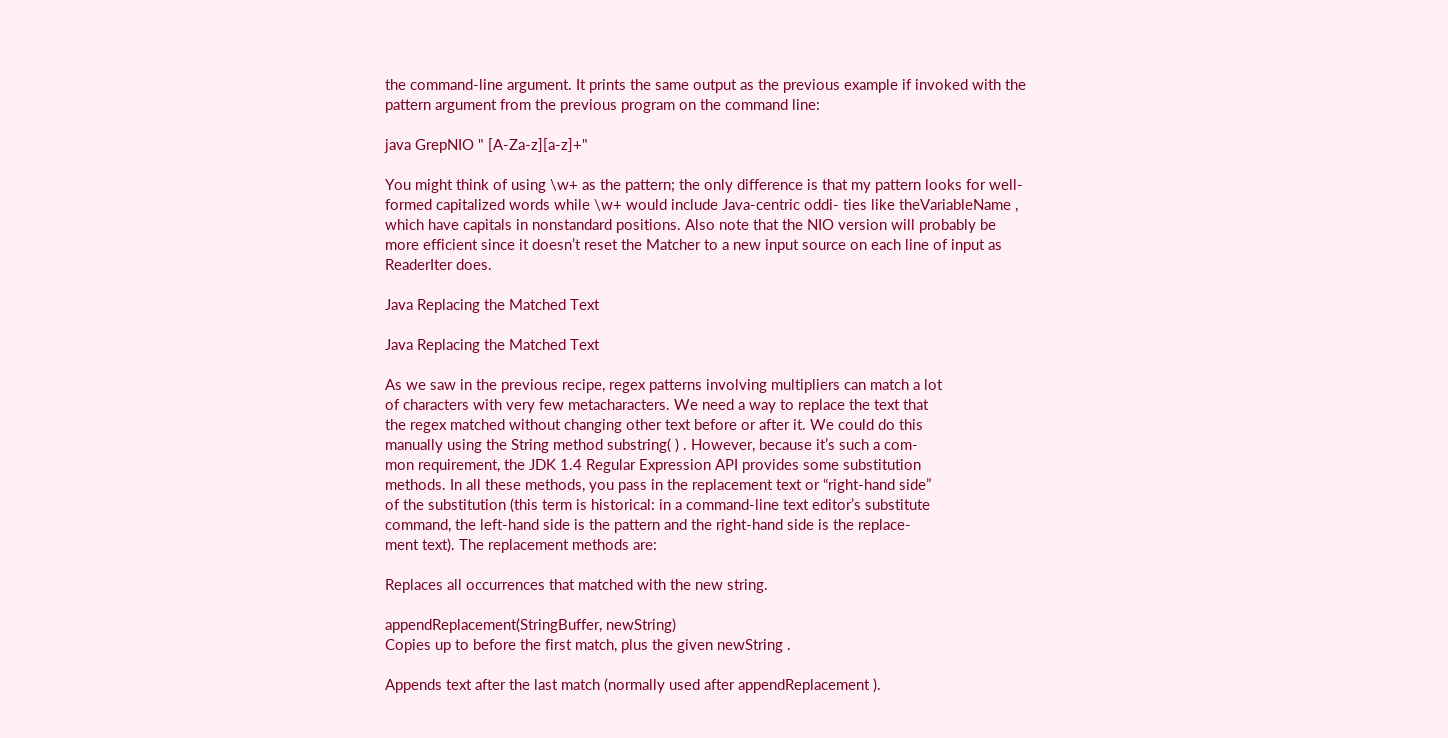the command-line argument. It prints the same output as the previous example if invoked with the pattern argument from the previous program on the command line:

java GrepNIO " [A-Za-z][a-z]+"

You might think of using \w+ as the pattern; the only difference is that my pattern looks for well-formed capitalized words while \w+ would include Java-centric oddi- ties like theVariableName , which have capitals in nonstandard positions. Also note that the NIO version will probably be more efficient since it doesn’t reset the Matcher to a new input source on each line of input as ReaderIter does.

Java Replacing the Matched Text

Java Replacing the Matched Text

As we saw in the previous recipe, regex patterns involving multipliers can match a lot
of characters with very few metacharacters. We need a way to replace the text that
the regex matched without changing other text before or after it. We could do this
manually using the String method substring( ) . However, because it’s such a com-
mon requirement, the JDK 1.4 Regular Expression API provides some substitution
methods. In all these methods, you pass in the replacement text or “right-hand side”
of the substitution (this term is historical: in a command-line text editor’s substitute
command, the left-hand side is the pattern and the right-hand side is the replace-
ment text). The replacement methods are:

Replaces all occurrences that matched with the new string.

appendReplacement(StringBuffer, newString)
Copies up to before the first match, plus the given newString .

Appends text after the last match (normally used after appendReplacement ).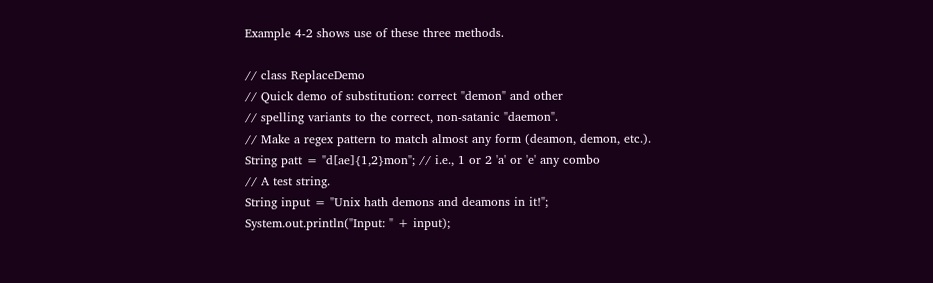Example 4-2 shows use of these three methods.

// class ReplaceDemo
// Quick demo of substitution: correct "demon" and other
// spelling variants to the correct, non-satanic "daemon".
// Make a regex pattern to match almost any form (deamon, demon, etc.).
String patt = "d[ae]{1,2}mon"; // i.e., 1 or 2 'a' or 'e' any combo
// A test string.
String input = "Unix hath demons and deamons in it!";
System.out.println("Input: " + input);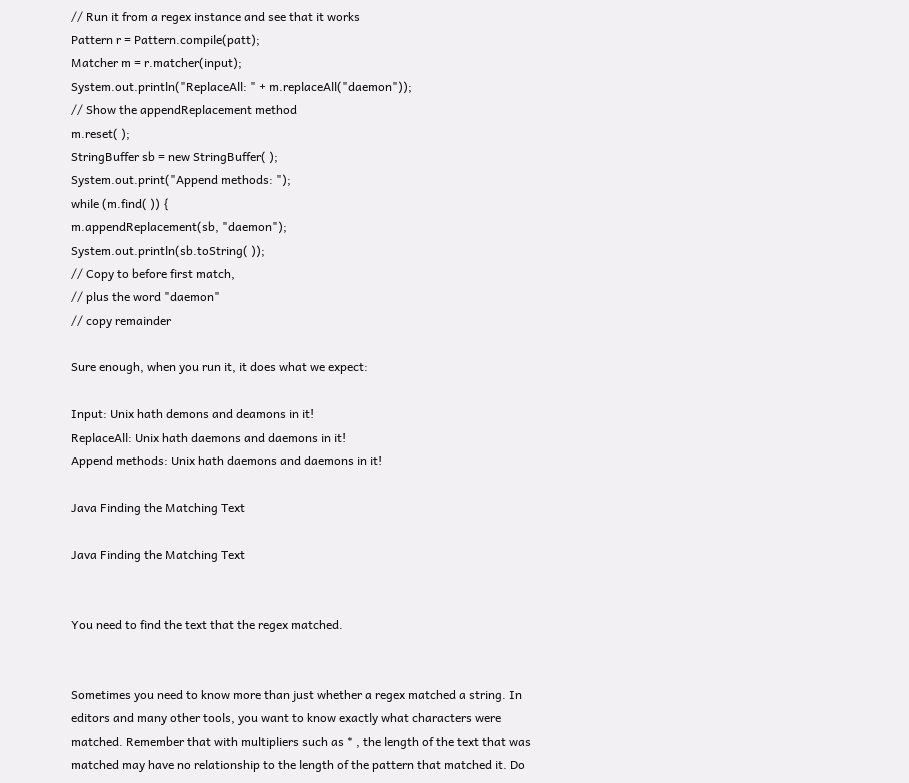// Run it from a regex instance and see that it works
Pattern r = Pattern.compile(patt);
Matcher m = r.matcher(input);
System.out.println("ReplaceAll: " + m.replaceAll("daemon"));
// Show the appendReplacement method
m.reset( );
StringBuffer sb = new StringBuffer( );
System.out.print("Append methods: ");
while (m.find( )) {
m.appendReplacement(sb, "daemon");
System.out.println(sb.toString( ));
// Copy to before first match,
// plus the word "daemon"
// copy remainder

Sure enough, when you run it, it does what we expect:

Input: Unix hath demons and deamons in it!
ReplaceAll: Unix hath daemons and daemons in it!
Append methods: Unix hath daemons and daemons in it!

Java Finding the Matching Text

Java Finding the Matching Text


You need to find the text that the regex matched.


Sometimes you need to know more than just whether a regex matched a string. In
editors and many other tools, you want to know exactly what characters were
matched. Remember that with multipliers such as * , the length of the text that was
matched may have no relationship to the length of the pattern that matched it. Do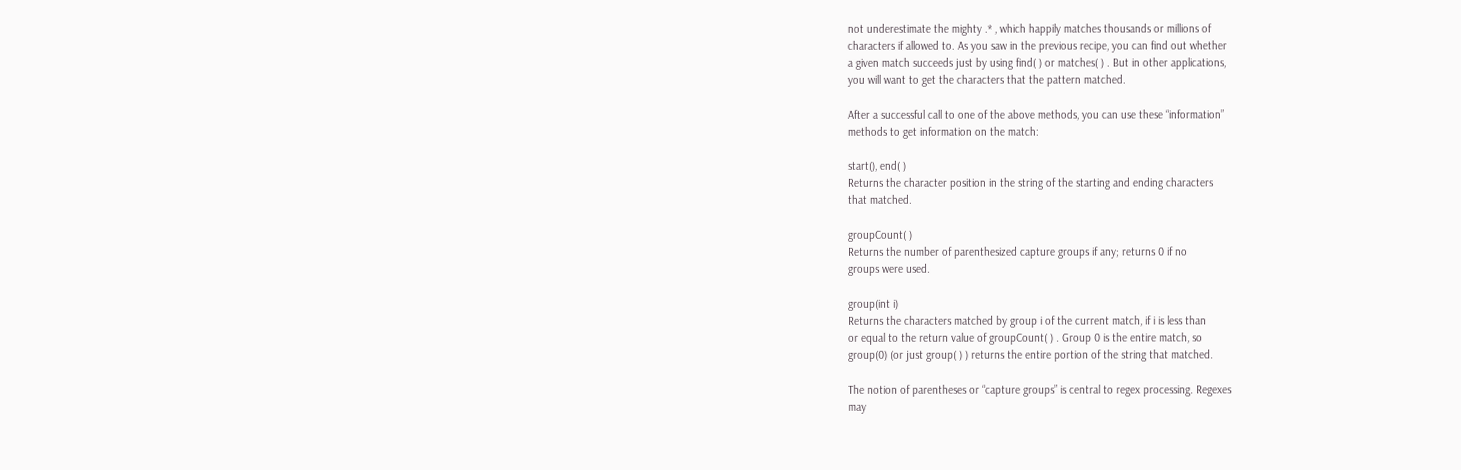not underestimate the mighty .* , which happily matches thousands or millions of
characters if allowed to. As you saw in the previous recipe, you can find out whether
a given match succeeds just by using find( ) or matches( ) . But in other applications,
you will want to get the characters that the pattern matched.

After a successful call to one of the above methods, you can use these “information”
methods to get information on the match:

start(), end( )
Returns the character position in the string of the starting and ending characters
that matched.

groupCount( )
Returns the number of parenthesized capture groups if any; returns 0 if no
groups were used.

group(int i)
Returns the characters matched by group i of the current match, if i is less than
or equal to the return value of groupCount( ) . Group 0 is the entire match, so
group(0) (or just group( ) ) returns the entire portion of the string that matched.

The notion of parentheses or “capture groups” is central to regex processing. Regexes
may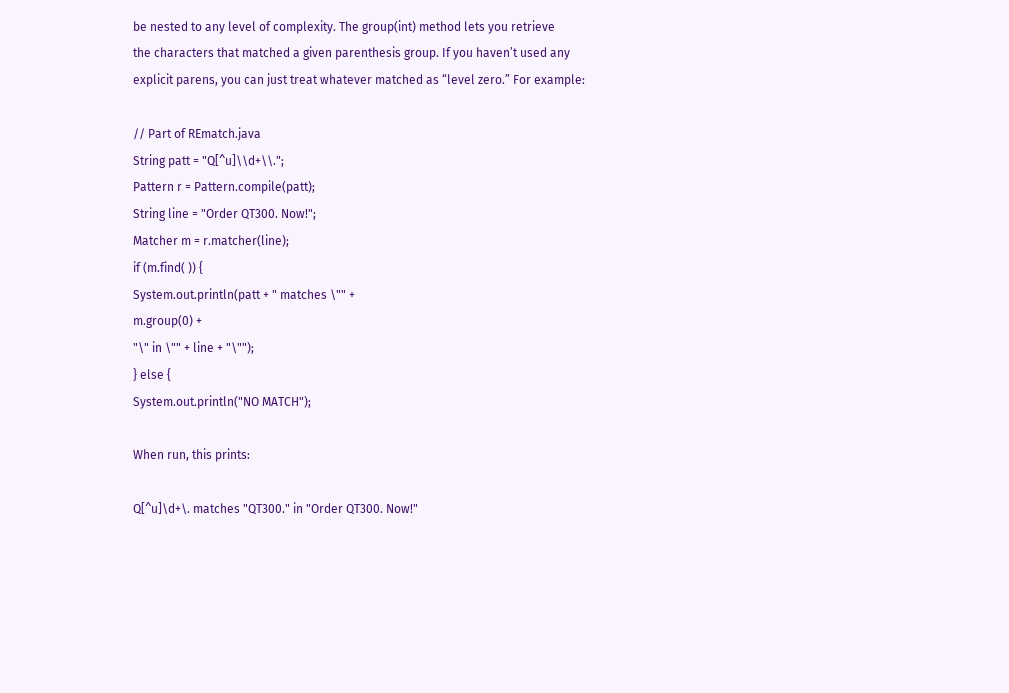be nested to any level of complexity. The group(int) method lets you retrieve
the characters that matched a given parenthesis group. If you haven’t used any
explicit parens, you can just treat whatever matched as “level zero.” For example:

// Part of REmatch.java
String patt = "Q[^u]\\d+\\.";
Pattern r = Pattern.compile(patt);
String line = "Order QT300. Now!";
Matcher m = r.matcher(line);
if (m.find( )) {
System.out.println(patt + " matches \"" +
m.group(0) +
"\" in \"" + line + "\"");
} else {
System.out.println("NO MATCH");

When run, this prints:

Q[^u]\d+\. matches "QT300." in "Order QT300. Now!"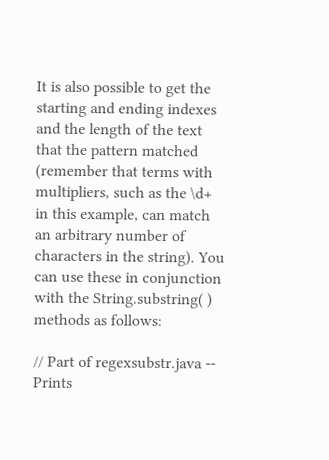It is also possible to get the starting and ending indexes and the length of the text that the pattern matched (remember that terms with multipliers, such as the \d+ in this example, can match an arbitrary number of characters in the string). You can use these in conjunction with the String.substring( ) methods as follows:

// Part of regexsubstr.java -- Prints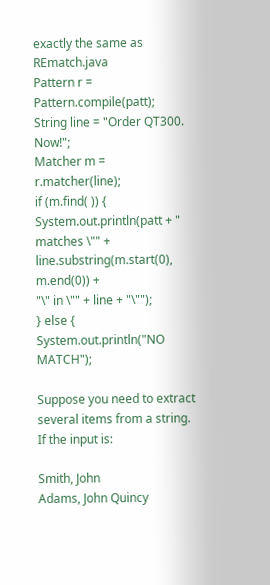exactly the same as REmatch.java
Pattern r = Pattern.compile(patt);
String line = "Order QT300. Now!";
Matcher m = r.matcher(line);
if (m.find( )) {
System.out.println(patt + " matches \"" +
line.substring(m.start(0), m.end(0)) +
"\" in \"" + line + "\"");
} else {
System.out.println("NO MATCH");

Suppose you need to extract several items from a string. If the input is:

Smith, John
Adams, John Quincy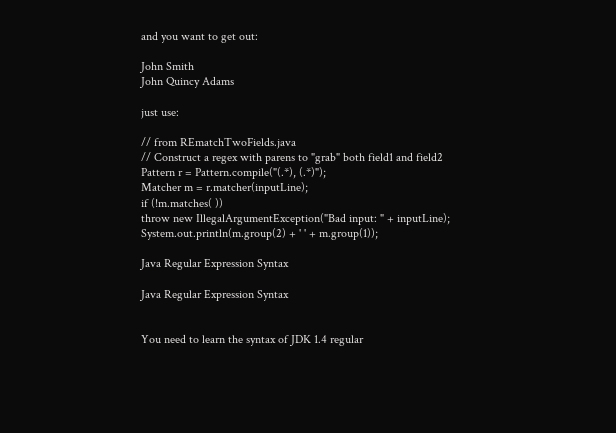and you want to get out:

John Smith
John Quincy Adams

just use:

// from REmatchTwoFields.java
// Construct a regex with parens to "grab" both field1 and field2
Pattern r = Pattern.compile("(.*), (.*)");
Matcher m = r.matcher(inputLine);
if (!m.matches( ))
throw new IllegalArgumentException("Bad input: " + inputLine);
System.out.println(m.group(2) + ' ' + m.group(1));

Java Regular Expression Syntax

Java Regular Expression Syntax


You need to learn the syntax of JDK 1.4 regular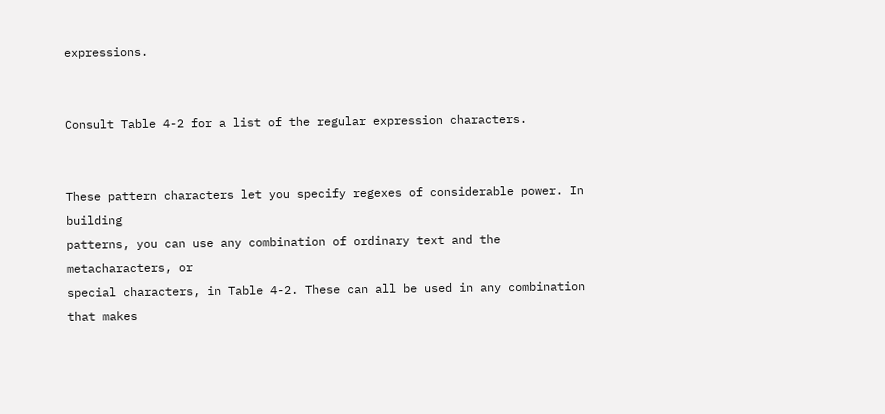expressions.


Consult Table 4-2 for a list of the regular expression characters.


These pattern characters let you specify regexes of considerable power. In building
patterns, you can use any combination of ordinary text and the metacharacters, or
special characters, in Table 4-2. These can all be used in any combination that makes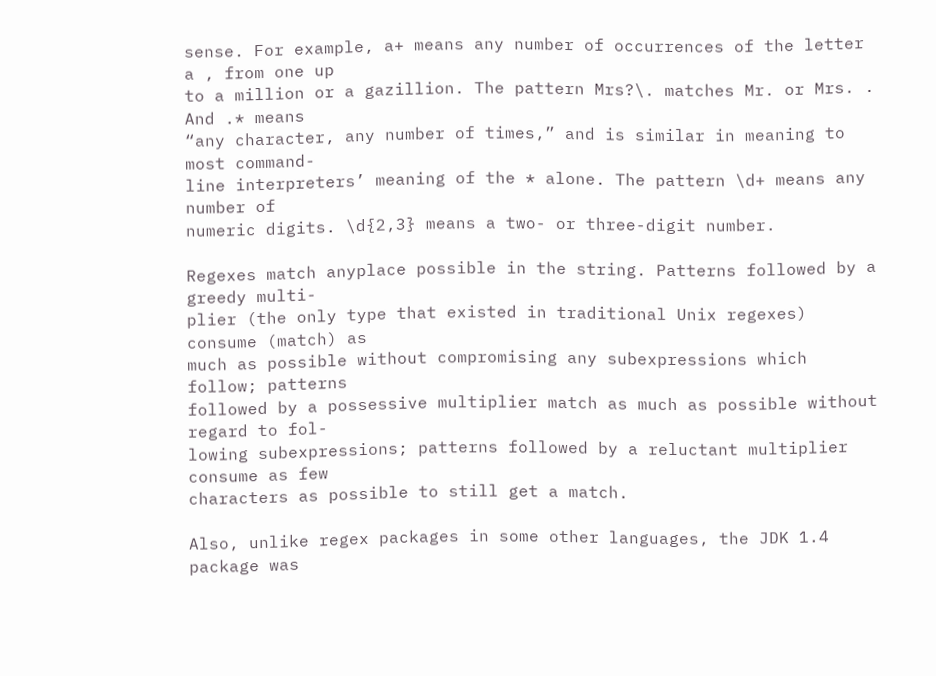sense. For example, a+ means any number of occurrences of the letter a , from one up
to a million or a gazillion. The pattern Mrs?\. matches Mr. or Mrs. . And .* means
“any character, any number of times,” and is similar in meaning to most command-
line interpreters’ meaning of the * alone. The pattern \d+ means any number of
numeric digits. \d{2,3} means a two- or three-digit number.

Regexes match anyplace possible in the string. Patterns followed by a greedy multi-
plier (the only type that existed in traditional Unix regexes) consume (match) as
much as possible without compromising any subexpressions which follow; patterns
followed by a possessive multiplier match as much as possible without regard to fol-
lowing subexpressions; patterns followed by a reluctant multiplier consume as few
characters as possible to still get a match.

Also, unlike regex packages in some other languages, the JDK 1.4 package was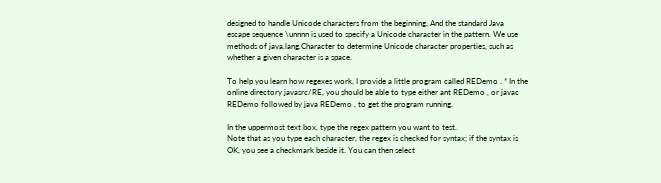designed to handle Unicode characters from the beginning. And the standard Java
escape sequence \unnnn is used to specify a Unicode character in the pattern. We use
methods of java.lang.Character to determine Unicode character properties, such as
whether a given character is a space.

To help you learn how regexes work, I provide a little program called REDemo . * In the
online directory javasrc/RE, you should be able to type either ant REDemo , or javac
REDemo followed by java REDemo , to get the program running.

In the uppermost text box, type the regex pattern you want to test.
Note that as you type each character, the regex is checked for syntax; if the syntax is
OK, you see a checkmark beside it. You can then select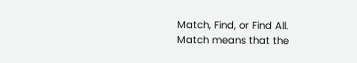Match, Find, or Find All.
Match means that the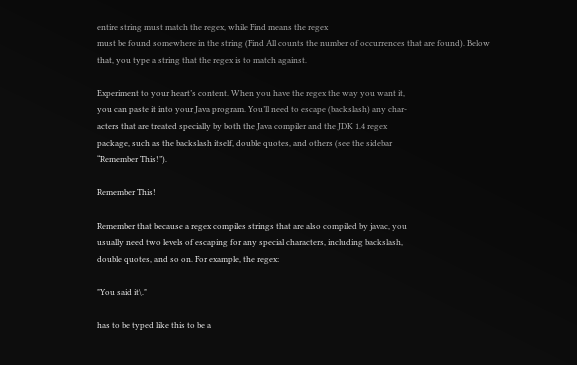entire string must match the regex, while Find means the regex
must be found somewhere in the string (Find All counts the number of occurrences that are found). Below that, you type a string that the regex is to match against.

Experiment to your heart’s content. When you have the regex the way you want it,
you can paste it into your Java program. You’ll need to escape (backslash) any char-
acters that are treated specially by both the Java compiler and the JDK 1.4 regex
package, such as the backslash itself, double quotes, and others (see the sidebar
“Remember This!”).

Remember This!

Remember that because a regex compiles strings that are also compiled by javac, you
usually need two levels of escaping for any special characters, including backslash,
double quotes, and so on. For example, the regex:

"You said it\."

has to be typed like this to be a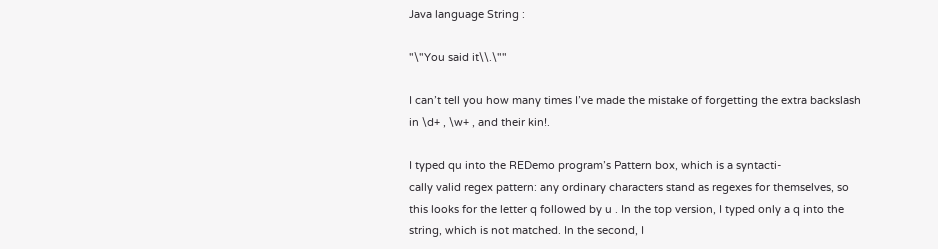Java language String :

"\"You said it\\.\""

I can’t tell you how many times I’ve made the mistake of forgetting the extra backslash
in \d+ , \w+ , and their kin!.

I typed qu into the REDemo program’s Pattern box, which is a syntacti-
cally valid regex pattern: any ordinary characters stand as regexes for themselves, so
this looks for the letter q followed by u . In the top version, I typed only a q into the
string, which is not matched. In the second, I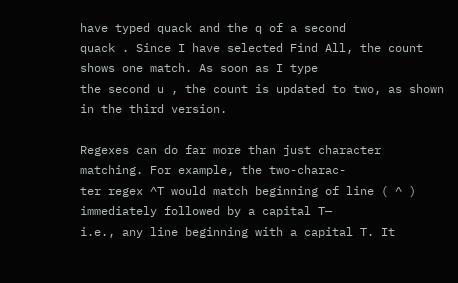have typed quack and the q of a second
quack . Since I have selected Find All, the count shows one match. As soon as I type
the second u , the count is updated to two, as shown in the third version.

Regexes can do far more than just character matching. For example, the two-charac-
ter regex ^T would match beginning of line ( ^ ) immediately followed by a capital T—
i.e., any line beginning with a capital T. It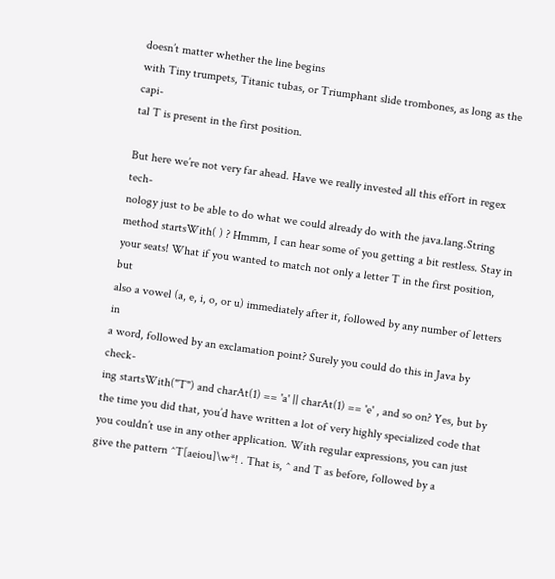doesn’t matter whether the line begins
with Tiny trumpets, Titanic tubas, or Triumphant slide trombones, as long as the capi-
tal T is present in the first position.

But here we’re not very far ahead. Have we really invested all this effort in regex tech-
nology just to be able to do what we could already do with the java.lang.String
method startsWith( ) ? Hmmm, I can hear some of you getting a bit restless. Stay in
your seats! What if you wanted to match not only a letter T in the first position, but
also a vowel (a, e, i, o, or u) immediately after it, followed by any number of letters in
a word, followed by an exclamation point? Surely you could do this in Java by check-
ing startsWith("T") and charAt(1) == 'a' || charAt(1) == 'e' , and so on? Yes, but by
the time you did that, you’d have written a lot of very highly specialized code that
you couldn’t use in any other application. With regular expressions, you can just
give the pattern ^T[aeiou]\w*! . That is, ^ and T as before, followed by a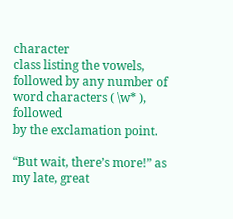character
class listing the vowels, followed by any number of word characters ( \w* ), followed
by the exclamation point.

“But wait, there’s more!” as my late, great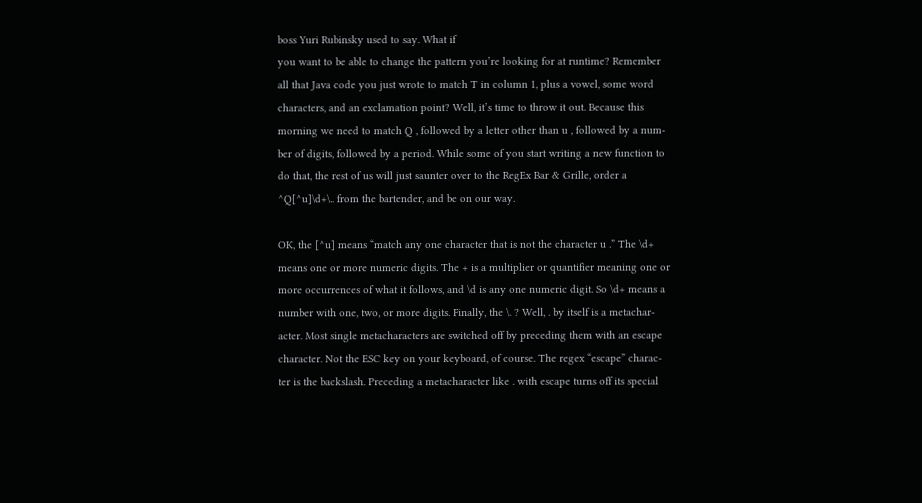boss Yuri Rubinsky used to say. What if
you want to be able to change the pattern you’re looking for at runtime? Remember
all that Java code you just wrote to match T in column 1, plus a vowel, some word
characters, and an exclamation point? Well, it’s time to throw it out. Because this
morning we need to match Q , followed by a letter other than u , followed by a num-
ber of digits, followed by a period. While some of you start writing a new function to
do that, the rest of us will just saunter over to the RegEx Bar & Grille, order a
^Q[^u]\d+\.. from the bartender, and be on our way.

OK, the [^u] means “match any one character that is not the character u .” The \d+
means one or more numeric digits. The + is a multiplier or quantifier meaning one or
more occurrences of what it follows, and \d is any one numeric digit. So \d+ means a
number with one, two, or more digits. Finally, the \. ? Well, . by itself is a metachar-
acter. Most single metacharacters are switched off by preceding them with an escape
character. Not the ESC key on your keyboard, of course. The regex “escape” charac-
ter is the backslash. Preceding a metacharacter like . with escape turns off its special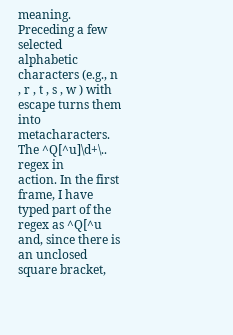meaning. Preceding a few selected alphabetic characters (e.g., n , r , t , s , w ) with
escape turns them into metacharacters. The ^Q[^u]\d+\.. regex in
action. In the first frame, I have typed part of the regex as ^Q[^u and, since there is an unclosed square bracket,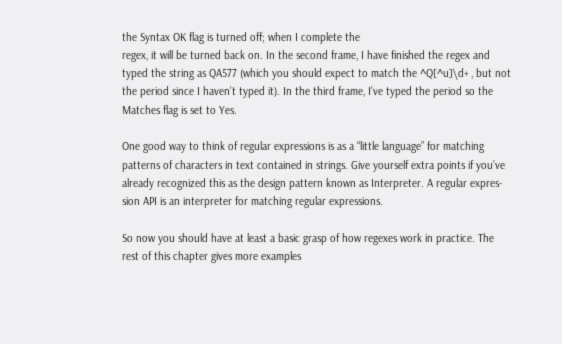the Syntax OK flag is turned off; when I complete the
regex, it will be turned back on. In the second frame, I have finished the regex and
typed the string as QA577 (which you should expect to match the ^Q[^u]\d+ , but not
the period since I haven’t typed it). In the third frame, I’ve typed the period so the
Matches flag is set to Yes.

One good way to think of regular expressions is as a “little language” for matching
patterns of characters in text contained in strings. Give yourself extra points if you’ve
already recognized this as the design pattern known as Interpreter. A regular expres-
sion API is an interpreter for matching regular expressions.

So now you should have at least a basic grasp of how regexes work in practice. The
rest of this chapter gives more examples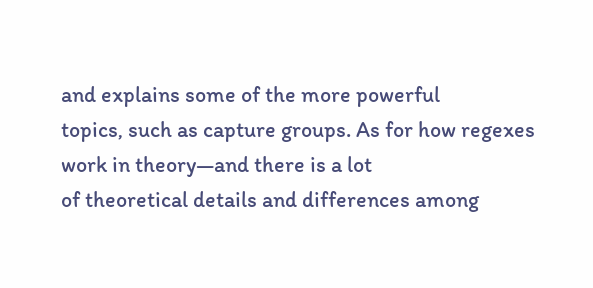and explains some of the more powerful
topics, such as capture groups. As for how regexes work in theory—and there is a lot
of theoretical details and differences among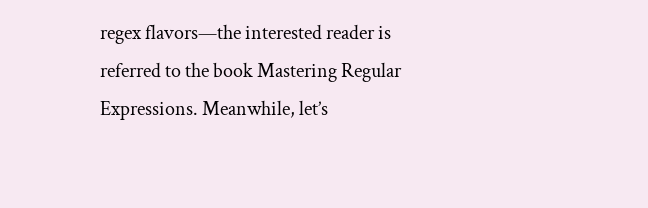regex flavors—the interested reader is
referred to the book Mastering Regular Expressions. Meanwhile, let’s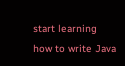start learning
how to write Java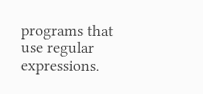programs that use regular expressions.